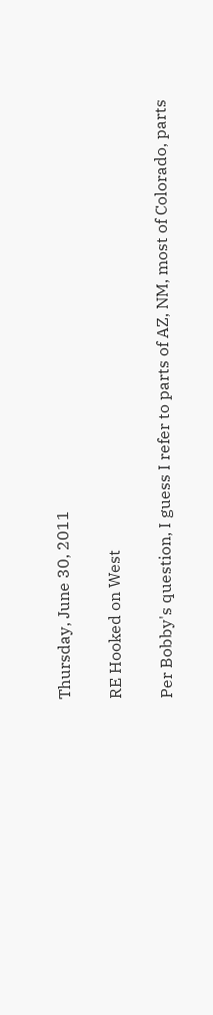Thursday, June 30, 2011

RE Hooked on West

Per Bobby's question, I guess I refer to parts of AZ, NM, most of Colorado, parts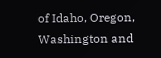of Idaho, Oregon, Washington and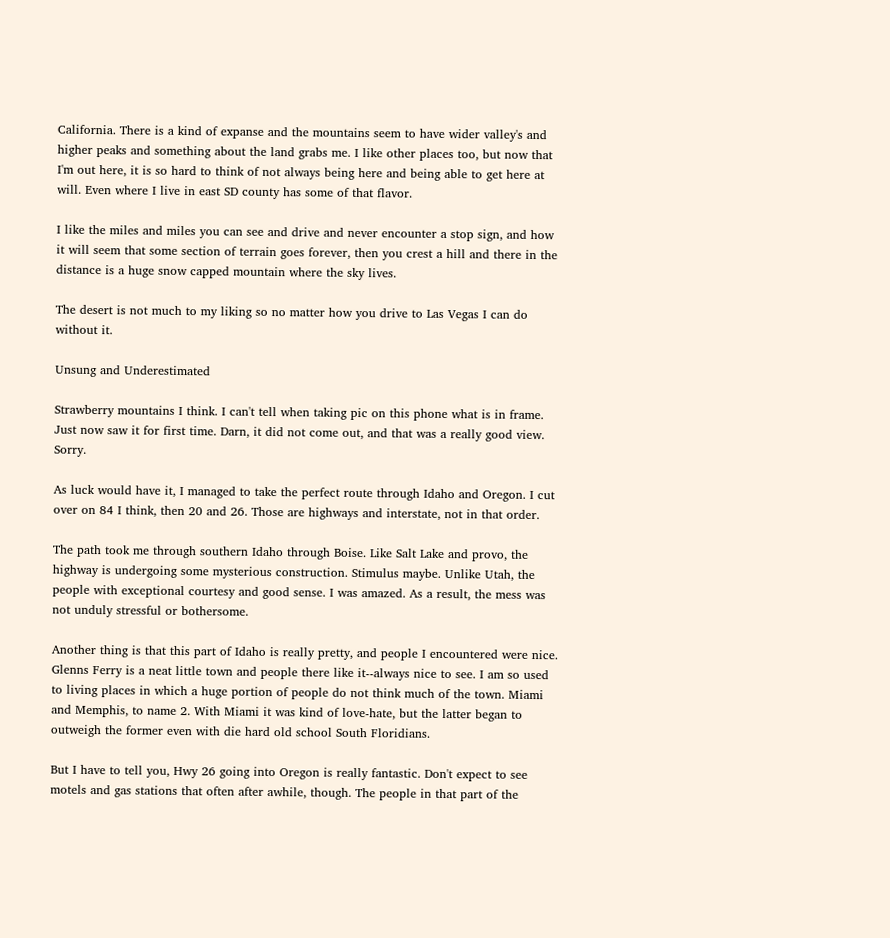California. There is a kind of expanse and the mountains seem to have wider valley's and higher peaks and something about the land grabs me. I like other places too, but now that I'm out here, it is so hard to think of not always being here and being able to get here at will. Even where I live in east SD county has some of that flavor.

I like the miles and miles you can see and drive and never encounter a stop sign, and how it will seem that some section of terrain goes forever, then you crest a hill and there in the distance is a huge snow capped mountain where the sky lives.

The desert is not much to my liking so no matter how you drive to Las Vegas I can do without it.

Unsung and Underestimated

Strawberry mountains I think. I can't tell when taking pic on this phone what is in frame.
Just now saw it for first time. Darn, it did not come out, and that was a really good view. Sorry.

As luck would have it, I managed to take the perfect route through Idaho and Oregon. I cut over on 84 I think, then 20 and 26. Those are highways and interstate, not in that order.

The path took me through southern Idaho through Boise. Like Salt Lake and provo, the highway is undergoing some mysterious construction. Stimulus maybe. Unlike Utah, the people with exceptional courtesy and good sense. I was amazed. As a result, the mess was not unduly stressful or bothersome.

Another thing is that this part of Idaho is really pretty, and people I encountered were nice. Glenns Ferry is a neat little town and people there like it--always nice to see. I am so used to living places in which a huge portion of people do not think much of the town. Miami and Memphis, to name 2. With Miami it was kind of love-hate, but the latter began to outweigh the former even with die hard old school South Floridians.

But I have to tell you, Hwy 26 going into Oregon is really fantastic. Don't expect to see motels and gas stations that often after awhile, though. The people in that part of the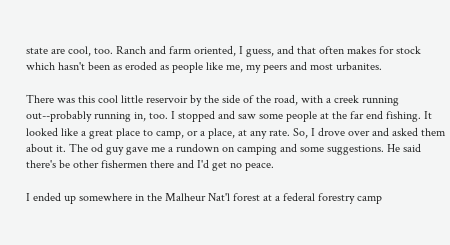state are cool, too. Ranch and farm oriented, I guess, and that often makes for stock which hasn't been as eroded as people like me, my peers and most urbanites.

There was this cool little reservoir by the side of the road, with a creek running out--probably running in, too. I stopped and saw some people at the far end fishing. It looked like a great place to camp, or a place, at any rate. So, I drove over and asked them about it. The od guy gave me a rundown on camping and some suggestions. He said there's be other fishermen there and I'd get no peace.

I ended up somewhere in the Malheur Nat'l forest at a federal forestry camp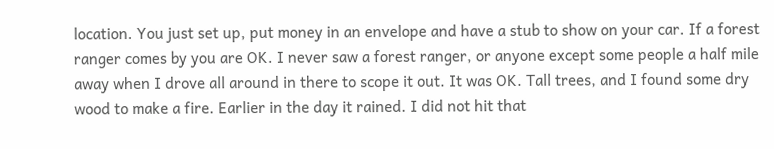location. You just set up, put money in an envelope and have a stub to show on your car. If a forest ranger comes by you are OK. I never saw a forest ranger, or anyone except some people a half mile away when I drove all around in there to scope it out. It was OK. Tall trees, and I found some dry wood to make a fire. Earlier in the day it rained. I did not hit that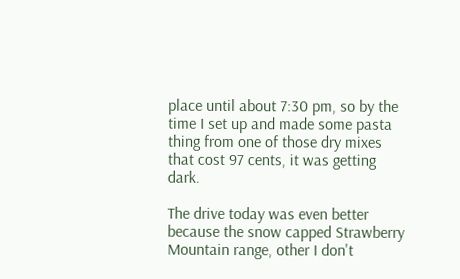place until about 7:30 pm, so by the time I set up and made some pasta thing from one of those dry mixes that cost 97 cents, it was getting dark.

The drive today was even better because the snow capped Strawberry Mountain range, other I don't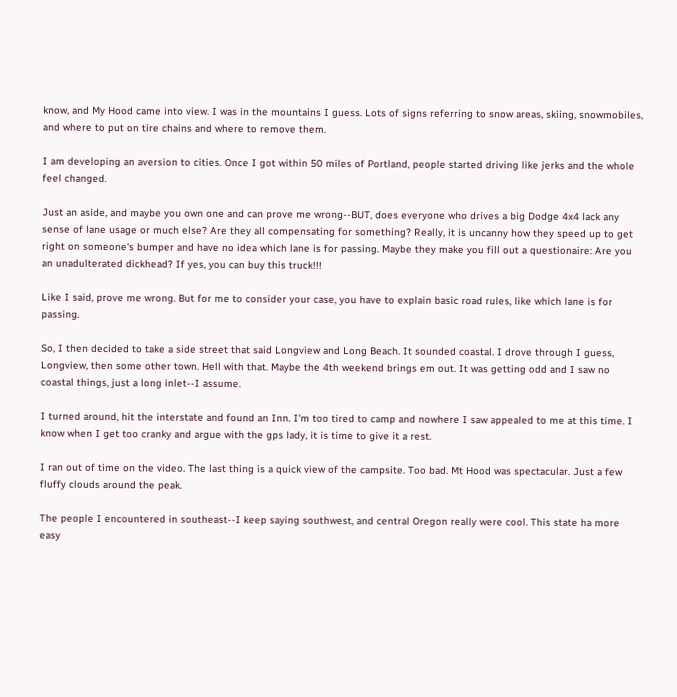know, and My Hood came into view. I was in the mountains I guess. Lots of signs referring to snow areas, skiing, snowmobiles, and where to put on tire chains and where to remove them.

I am developing an aversion to cities. Once I got within 50 miles of Portland, people started driving like jerks and the whole feel changed.

Just an aside, and maybe you own one and can prove me wrong--BUT, does everyone who drives a big Dodge 4x4 lack any sense of lane usage or much else? Are they all compensating for something? Really, it is uncanny how they speed up to get right on someone's bumper and have no idea which lane is for passing. Maybe they make you fill out a questionaire: Are you an unadulterated dickhead? If yes, you can buy this truck!!!

Like I said, prove me wrong. But for me to consider your case, you have to explain basic road rules, like which lane is for passing.

So, I then decided to take a side street that said Longview and Long Beach. It sounded coastal. I drove through I guess, Longview, then some other town. Hell with that. Maybe the 4th weekend brings em out. It was getting odd and I saw no coastal things, just a long inlet--I assume.

I turned around, hit the interstate and found an Inn. I'm too tired to camp and nowhere I saw appealed to me at this time. I know when I get too cranky and argue with the gps lady, it is time to give it a rest.

I ran out of time on the video. The last thing is a quick view of the campsite. Too bad. Mt Hood was spectacular. Just a few fluffy clouds around the peak.

The people I encountered in southeast--I keep saying southwest, and central Oregon really were cool. This state ha more easy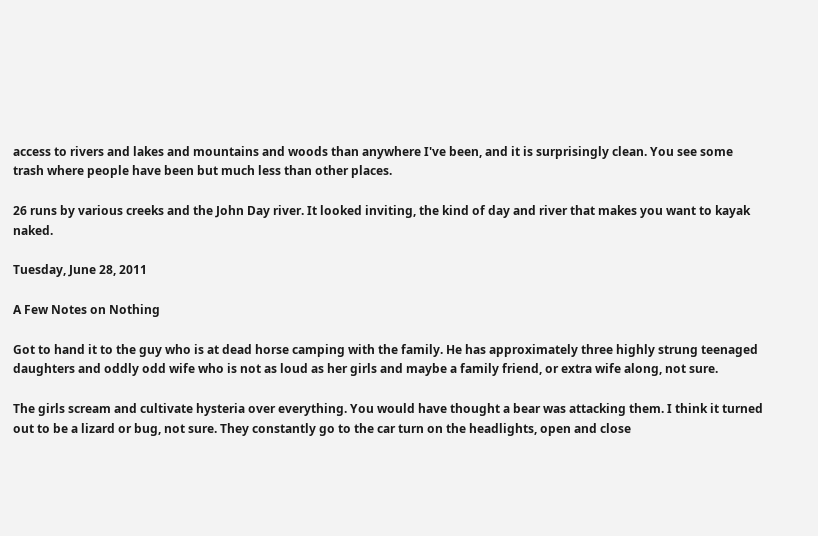access to rivers and lakes and mountains and woods than anywhere I've been, and it is surprisingly clean. You see some trash where people have been but much less than other places.

26 runs by various creeks and the John Day river. It looked inviting, the kind of day and river that makes you want to kayak naked.

Tuesday, June 28, 2011

A Few Notes on Nothing

Got to hand it to the guy who is at dead horse camping with the family. He has approximately three highly strung teenaged daughters and oddly odd wife who is not as loud as her girls and maybe a family friend, or extra wife along, not sure.

The girls scream and cultivate hysteria over everything. You would have thought a bear was attacking them. I think it turned out to be a lizard or bug, not sure. They constantly go to the car turn on the headlights, open and close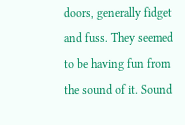doors, generally fidget and fuss. They seemed to be having fun from the sound of it. Sound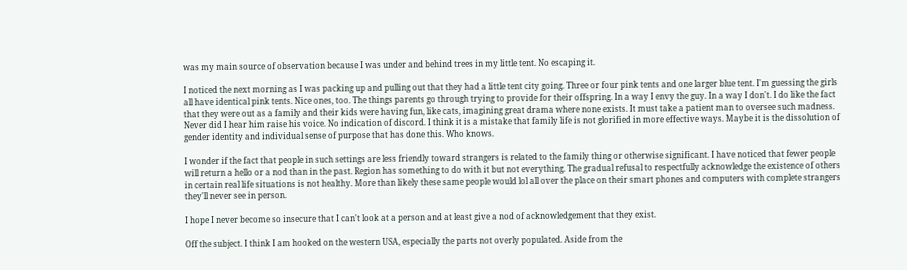was my main source of observation because I was under and behind trees in my little tent. No escaping it.

I noticed the next morning as I was packing up and pulling out that they had a little tent city going. Three or four pink tents and one larger blue tent. I'm guessing the girls all have identical pink tents. Nice ones, too. The things parents go through trying to provide for their offspring. In a way I envy the guy. In a way I don't. I do like the fact that they were out as a family and their kids were having fun, like cats, imagining great drama where none exists. It must take a patient man to oversee such madness. Never did I hear him raise his voice. No indication of discord. I think it is a mistake that family life is not glorified in more effective ways. Maybe it is the dissolution of gender identity and individual sense of purpose that has done this. Who knows.

I wonder if the fact that people in such settings are less friendly toward strangers is related to the family thing or otherwise significant. I have noticed that fewer people will return a hello or a nod than in the past. Region has something to do with it but not everything. The gradual refusal to respectfully acknowledge the existence of others in certain real life situations is not healthy. More than likely these same people would lol all over the place on their smart phones and computers with complete strangers they'll never see in person.

I hope I never become so insecure that I can't look at a person and at least give a nod of acknowledgement that they exist.

Off the subject. I think I am hooked on the western USA, especially the parts not overly populated. Aside from the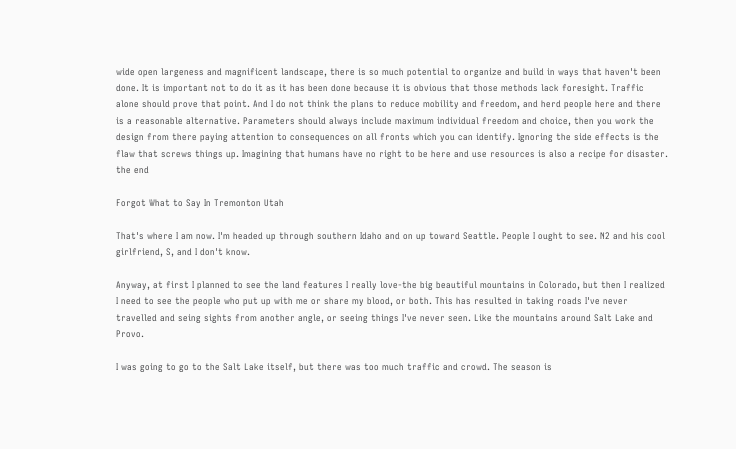wide open largeness and magnificent landscape, there is so much potential to organize and build in ways that haven't been done. It is important not to do it as it has been done because it is obvious that those methods lack foresight. Traffic alone should prove that point. And I do not think the plans to reduce mobility and freedom, and herd people here and there is a reasonable alternative. Parameters should always include maximum individual freedom and choice, then you work the design from there paying attention to consequences on all fronts which you can identify. Ignoring the side effects is the flaw that screws things up. Imagining that humans have no right to be here and use resources is also a recipe for disaster.
the end

Forgot What to Say In Tremonton Utah

That's where I am now. I'm headed up through southern Idaho and on up toward Seattle. People I ought to see. N2 and his cool girlfriend, S, and I don't know.

Anyway, at first I planned to see the land features I really love-the big beautiful mountains in Colorado, but then I realized I need to see the people who put up with me or share my blood, or both. This has resulted in taking roads I've never travelled and seing sights from another angle, or seeing things I've never seen. Like the mountains around Salt Lake and Provo.

I was going to go to the Salt Lake itself, but there was too much traffic and crowd. The season is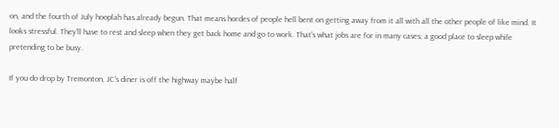on, and the fourth of July hooplah has already begun. That means hordes of people hell bent on getting away from it all with all the other people of like mind. It looks stressful. They'll have to rest and sleep when they get back home and go to work. That's what jobs are for in many cases; a good place to sleep while pretending to be busy.

If you do drop by Tremonton, JC's diner is off the highway maybe half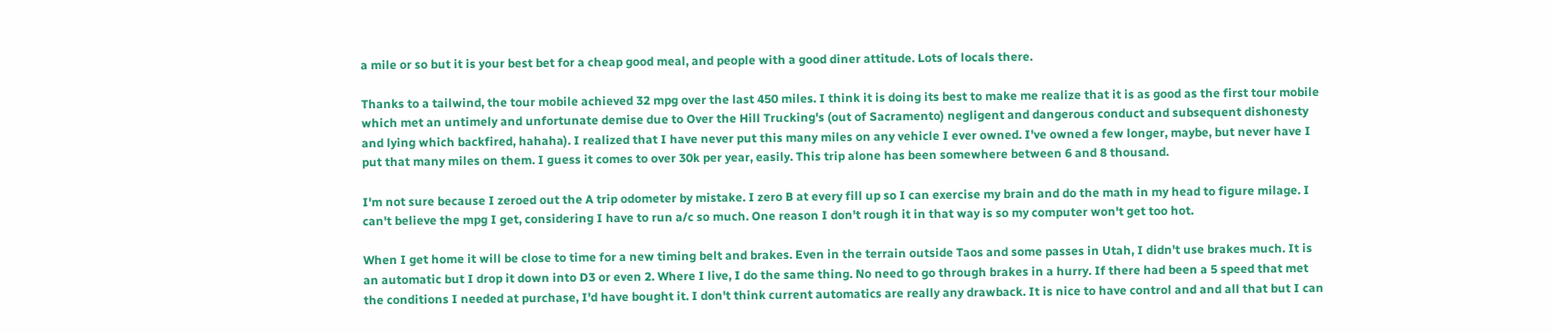a mile or so but it is your best bet for a cheap good meal, and people with a good diner attitude. Lots of locals there.

Thanks to a tailwind, the tour mobile achieved 32 mpg over the last 450 miles. I think it is doing its best to make me realize that it is as good as the first tour mobile which met an untimely and unfortunate demise due to Over the Hill Trucking's (out of Sacramento) negligent and dangerous conduct and subsequent dishonesty and lying which backfired, hahaha). I realized that I have never put this many miles on any vehicle I ever owned. I've owned a few longer, maybe, but never have I put that many miles on them. I guess it comes to over 30k per year, easily. This trip alone has been somewhere between 6 and 8 thousand.

I'm not sure because I zeroed out the A trip odometer by mistake. I zero B at every fill up so I can exercise my brain and do the math in my head to figure milage. I can't believe the mpg I get, considering I have to run a/c so much. One reason I don't rough it in that way is so my computer won't get too hot.

When I get home it will be close to time for a new timing belt and brakes. Even in the terrain outside Taos and some passes in Utah, I didn't use brakes much. It is an automatic but I drop it down into D3 or even 2. Where I live, I do the same thing. No need to go through brakes in a hurry. If there had been a 5 speed that met the conditions I needed at purchase, I'd have bought it. I don't think current automatics are really any drawback. It is nice to have control and and all that but I can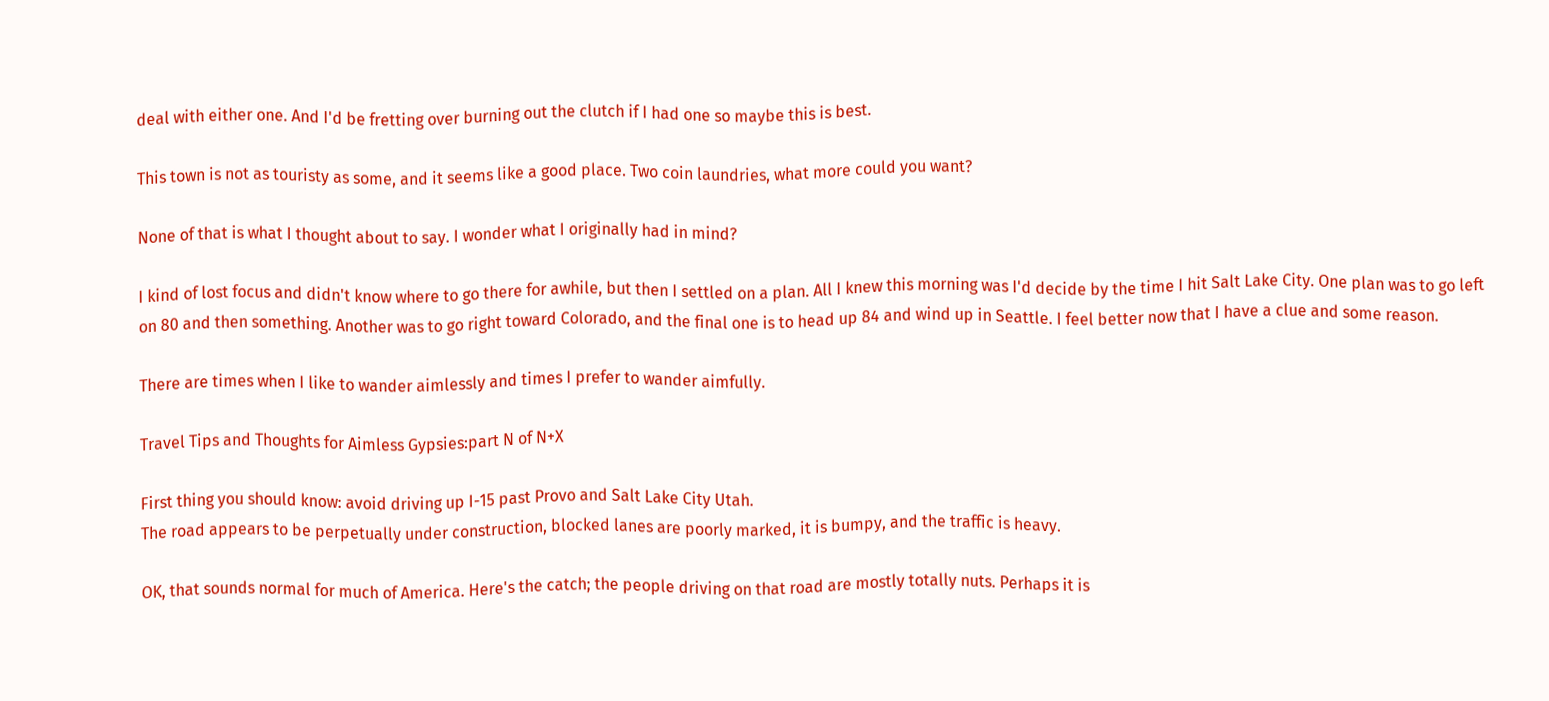deal with either one. And I'd be fretting over burning out the clutch if I had one so maybe this is best.

This town is not as touristy as some, and it seems like a good place. Two coin laundries, what more could you want?

None of that is what I thought about to say. I wonder what I originally had in mind?

I kind of lost focus and didn't know where to go there for awhile, but then I settled on a plan. All I knew this morning was I'd decide by the time I hit Salt Lake City. One plan was to go left on 80 and then something. Another was to go right toward Colorado, and the final one is to head up 84 and wind up in Seattle. I feel better now that I have a clue and some reason.

There are times when I like to wander aimlessly and times I prefer to wander aimfully.

Travel Tips and Thoughts for Aimless Gypsies:part N of N+X

First thing you should know: avoid driving up I-15 past Provo and Salt Lake City Utah.
The road appears to be perpetually under construction, blocked lanes are poorly marked, it is bumpy, and the traffic is heavy.

OK, that sounds normal for much of America. Here's the catch; the people driving on that road are mostly totally nuts. Perhaps it is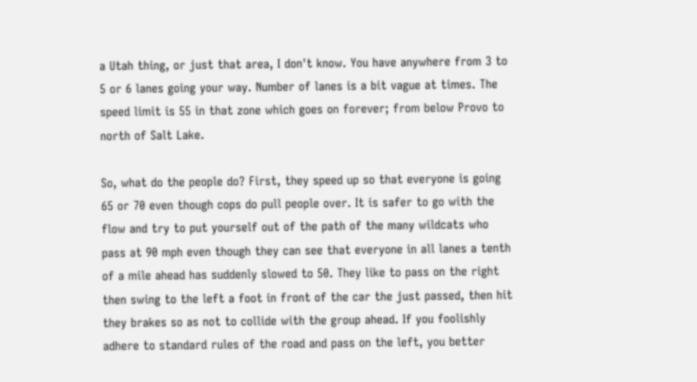a Utah thing, or just that area, I don't know. You have anywhere from 3 to 5 or 6 lanes going your way. Number of lanes is a bit vague at times. The speed limit is 55 in that zone which goes on forever; from below Provo to north of Salt Lake.

So, what do the people do? First, they speed up so that everyone is going 65 or 70 even though cops do pull people over. It is safer to go with the flow and try to put yourself out of the path of the many wildcats who pass at 90 mph even though they can see that everyone in all lanes a tenth of a mile ahead has suddenly slowed to 50. They like to pass on the right then swing to the left a foot in front of the car the just passed, then hit they brakes so as not to collide with the group ahead. If you foolishly adhere to standard rules of the road and pass on the left, you better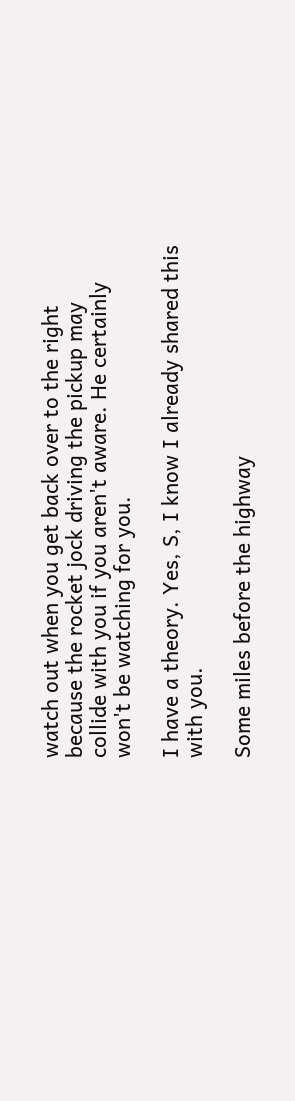watch out when you get back over to the right because the rocket jock driving the pickup may collide with you if you aren't aware. He certainly won't be watching for you.

I have a theory. Yes, S, I know I already shared this with you.

Some miles before the highway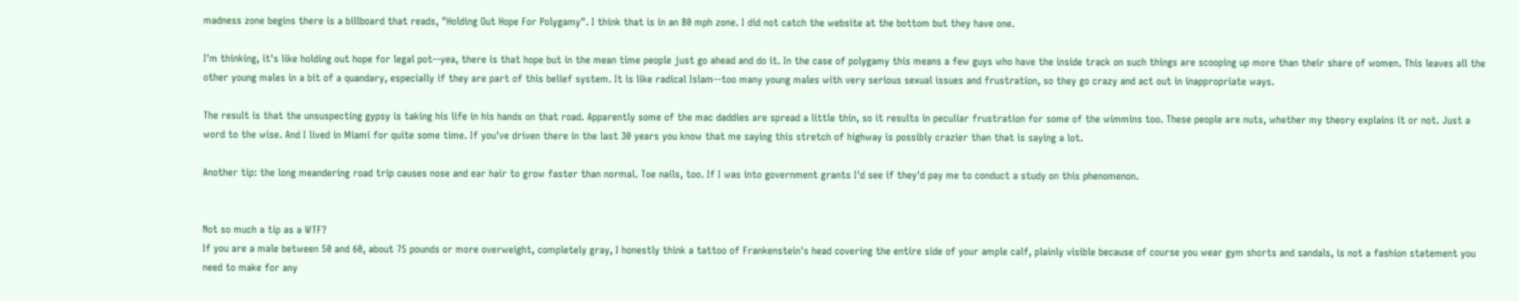madness zone begins there is a billboard that reads, "Holding Out Hope For Polygamy". I think that is in an 80 mph zone. I did not catch the website at the bottom but they have one.

I'm thinking, it's like holding out hope for legal pot--yea, there is that hope but in the mean time people just go ahead and do it. In the case of polygamy this means a few guys who have the inside track on such things are scooping up more than their share of women. This leaves all the other young males in a bit of a quandary, especially if they are part of this belief system. It is like radical Islam--too many young males with very serious sexual issues and frustration, so they go crazy and act out in inappropriate ways.

The result is that the unsuspecting gypsy is taking his life in his hands on that road. Apparently some of the mac daddies are spread a little thin, so it results in peculiar frustration for some of the wimmins too. These people are nuts, whether my theory explains it or not. Just a word to the wise. And I lived in Miami for quite some time. If you've driven there in the last 30 years you know that me saying this stretch of highway is possibly crazier than that is saying a lot.

Another tip: the long meandering road trip causes nose and ear hair to grow faster than normal. Toe nails, too. If I was into government grants I'd see if they'd pay me to conduct a study on this phenomenon.


Not so much a tip as a WTF?
If you are a male between 50 and 60, about 75 pounds or more overweight, completely gray, I honestly think a tattoo of Frankenstein's head covering the entire side of your ample calf, plainly visible because of course you wear gym shorts and sandals, is not a fashion statement you need to make for any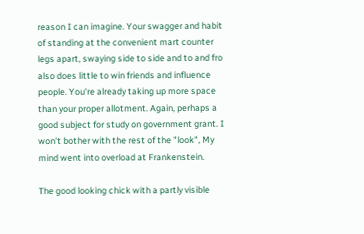reason I can imagine. Your swagger and habit of standing at the convenient mart counter legs apart, swaying side to side and to and fro also does little to win friends and influence people. You're already taking up more space than your proper allotment. Again, perhaps a good subject for study on government grant. I won't bother with the rest of the "look", My mind went into overload at Frankenstein.

The good looking chick with a partly visible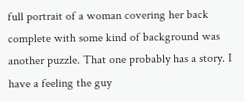full portrait of a woman covering her back complete with some kind of background was another puzzle. That one probably has a story. I have a feeling the guy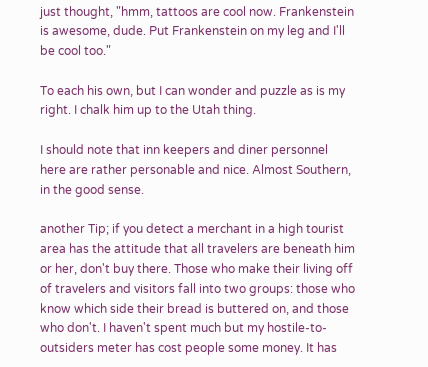just thought, "hmm, tattoos are cool now. Frankenstein is awesome, dude. Put Frankenstein on my leg and I'll be cool too."

To each his own, but I can wonder and puzzle as is my right. I chalk him up to the Utah thing.

I should note that inn keepers and diner personnel here are rather personable and nice. Almost Southern, in the good sense.

another Tip; if you detect a merchant in a high tourist area has the attitude that all travelers are beneath him or her, don't buy there. Those who make their living off of travelers and visitors fall into two groups: those who know which side their bread is buttered on, and those who don't. I haven't spent much but my hostile-to-outsiders meter has cost people some money. It has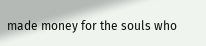made money for the souls who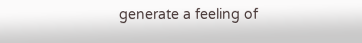generate a feeling of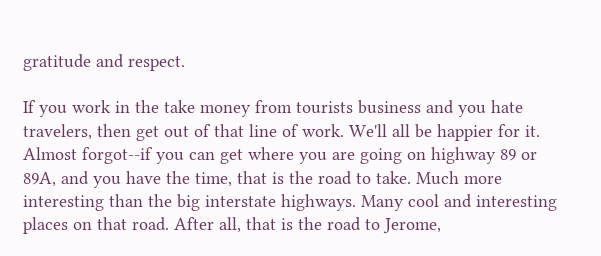gratitude and respect.

If you work in the take money from tourists business and you hate travelers, then get out of that line of work. We'll all be happier for it.
Almost forgot--if you can get where you are going on highway 89 or 89A, and you have the time, that is the road to take. Much more interesting than the big interstate highways. Many cool and interesting places on that road. After all, that is the road to Jerome,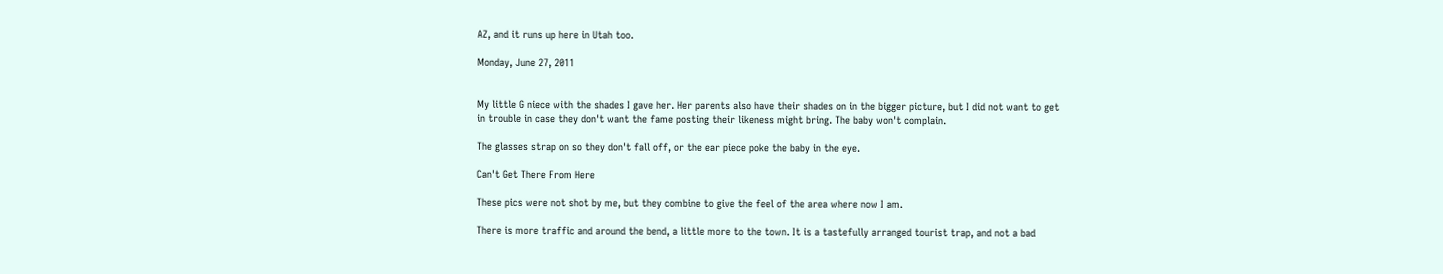AZ, and it runs up here in Utah too.

Monday, June 27, 2011


My little G niece with the shades I gave her. Her parents also have their shades on in the bigger picture, but I did not want to get in trouble in case they don't want the fame posting their likeness might bring. The baby won't complain.

The glasses strap on so they don't fall off, or the ear piece poke the baby in the eye.

Can't Get There From Here

These pics were not shot by me, but they combine to give the feel of the area where now I am.

There is more traffic and around the bend, a little more to the town. It is a tastefully arranged tourist trap, and not a bad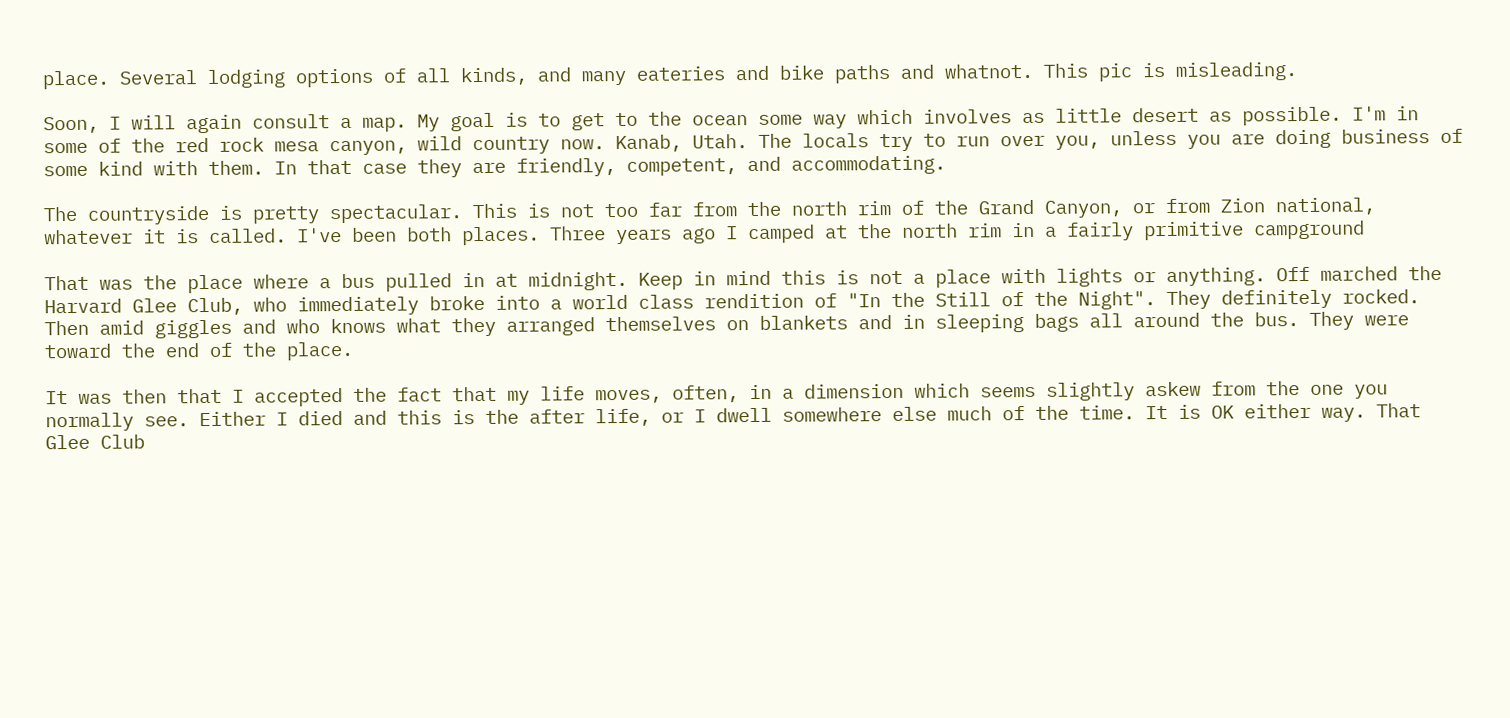place. Several lodging options of all kinds, and many eateries and bike paths and whatnot. This pic is misleading.

Soon, I will again consult a map. My goal is to get to the ocean some way which involves as little desert as possible. I'm in some of the red rock mesa canyon, wild country now. Kanab, Utah. The locals try to run over you, unless you are doing business of some kind with them. In that case they are friendly, competent, and accommodating.

The countryside is pretty spectacular. This is not too far from the north rim of the Grand Canyon, or from Zion national, whatever it is called. I've been both places. Three years ago I camped at the north rim in a fairly primitive campground

That was the place where a bus pulled in at midnight. Keep in mind this is not a place with lights or anything. Off marched the Harvard Glee Club, who immediately broke into a world class rendition of "In the Still of the Night". They definitely rocked. Then amid giggles and who knows what they arranged themselves on blankets and in sleeping bags all around the bus. They were toward the end of the place.

It was then that I accepted the fact that my life moves, often, in a dimension which seems slightly askew from the one you normally see. Either I died and this is the after life, or I dwell somewhere else much of the time. It is OK either way. That Glee Club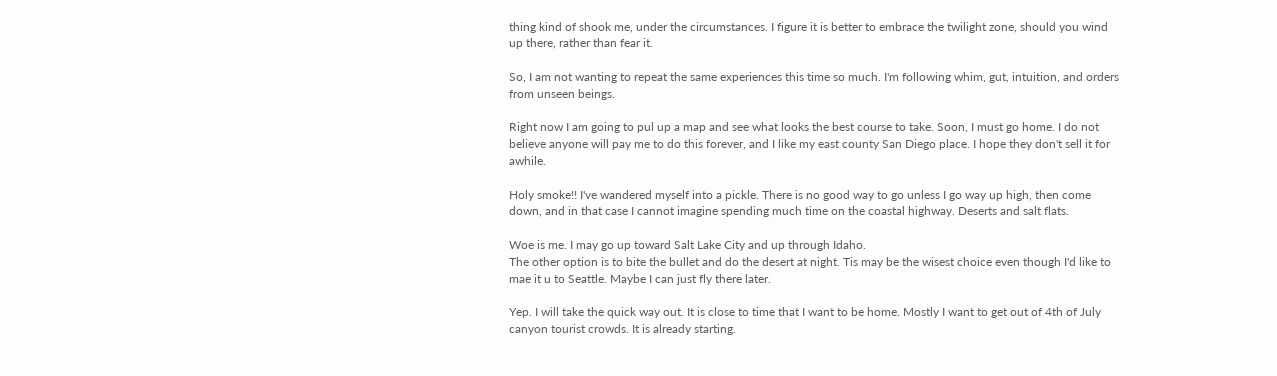thing kind of shook me, under the circumstances. I figure it is better to embrace the twilight zone, should you wind up there, rather than fear it.

So, I am not wanting to repeat the same experiences this time so much. I'm following whim, gut, intuition, and orders from unseen beings.

Right now I am going to pul up a map and see what looks the best course to take. Soon, I must go home. I do not believe anyone will pay me to do this forever, and I like my east county San Diego place. I hope they don't sell it for awhile.

Holy smoke!! I've wandered myself into a pickle. There is no good way to go unless I go way up high, then come down, and in that case I cannot imagine spending much time on the coastal highway. Deserts and salt flats.

Woe is me. I may go up toward Salt Lake City and up through Idaho.
The other option is to bite the bullet and do the desert at night. Tis may be the wisest choice even though I'd like to mae it u to Seattle. Maybe I can just fly there later.

Yep. I will take the quick way out. It is close to time that I want to be home. Mostly I want to get out of 4th of July canyon tourist crowds. It is already starting.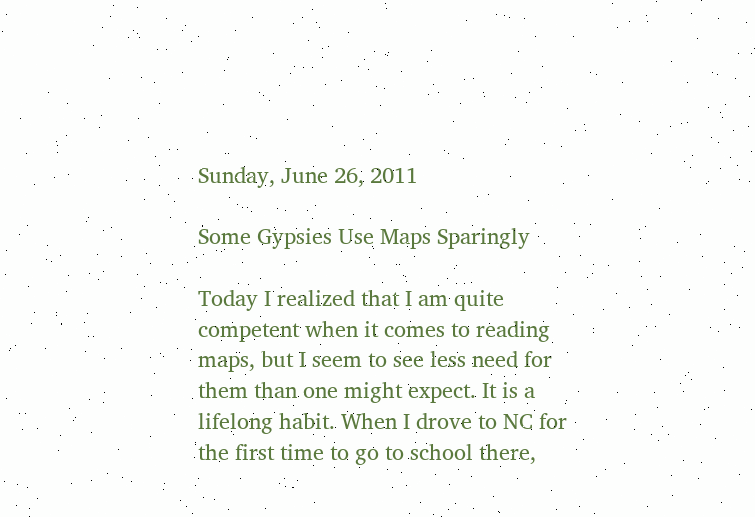Sunday, June 26, 2011

Some Gypsies Use Maps Sparingly

Today I realized that I am quite competent when it comes to reading maps, but I seem to see less need for them than one might expect. It is a lifelong habit. When I drove to NC for the first time to go to school there,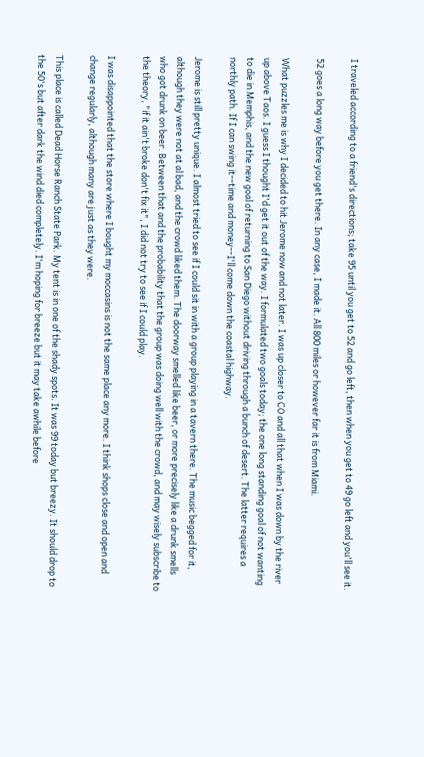I traveled according to a friend's directions; take 95 until you get to 52 and go left, then when you get to 49 go left and you'll see it.

52 goes a long way before you get there. In any case, I made it. All 800 miles or however far it is from Miami.

What puzzles me is why I decided to hit Jerome now and not later. I was up closer to CO and all that when I was down by the river up above Taos. I guess I thought I'd get it out of the way. I formulated two goals today; the one long standing goal of not wanting to die in Memphis, and the new goal of returning to San Diego without driving through a bunch of desert. The latter requires a northly path. If I can swing it--time and money--I'll come down the coastal highway.

Jerome is still pretty unique. I almost tried to see if I could sit in with a group playing in a tavern there. The music begged for it, although they were not at al bad, and the crowd liked them. The doorway smelled like beer, or more precisely like a drunk smells who got drunk on beer. Between that and the probability that the group was doing well with the crowd, and may wisely subscribe to the theory, "if it ain't broke don't fix it", I did not try to see if I could play.

I was disappointed that the store where I bought my moccasins is not the same place any more. I think shops close and open and change regularly, although many are just as they were.

This place is called Dead Horse Ranch State Park. My tent is in one of the shady spots. It was 99 today but breezy. It should drop to the 50's but after dark the wind died completely. I'm hoping for breeze but it may take awhile before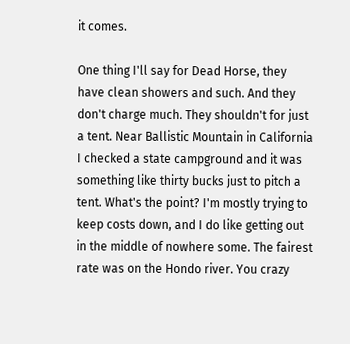it comes.

One thing I'll say for Dead Horse, they have clean showers and such. And they don't charge much. They shouldn't for just a tent. Near Ballistic Mountain in California I checked a state campground and it was something like thirty bucks just to pitch a tent. What's the point? I'm mostly trying to keep costs down, and I do like getting out in the middle of nowhere some. The fairest rate was on the Hondo river. You crazy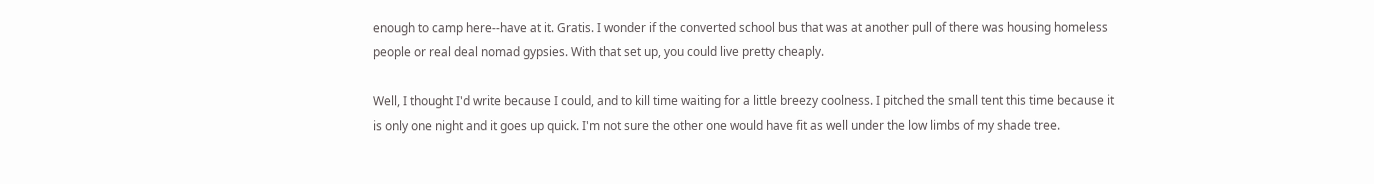enough to camp here--have at it. Gratis. I wonder if the converted school bus that was at another pull of there was housing homeless people or real deal nomad gypsies. With that set up, you could live pretty cheaply.

Well, I thought I'd write because I could, and to kill time waiting for a little breezy coolness. I pitched the small tent this time because it is only one night and it goes up quick. I'm not sure the other one would have fit as well under the low limbs of my shade tree.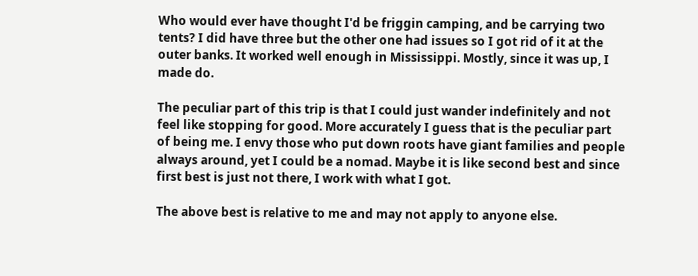Who would ever have thought I'd be friggin camping, and be carrying two tents? I did have three but the other one had issues so I got rid of it at the outer banks. It worked well enough in Mississippi. Mostly, since it was up, I made do.

The peculiar part of this trip is that I could just wander indefinitely and not feel like stopping for good. More accurately I guess that is the peculiar part of being me. I envy those who put down roots have giant families and people always around, yet I could be a nomad. Maybe it is like second best and since first best is just not there, I work with what I got.

The above best is relative to me and may not apply to anyone else.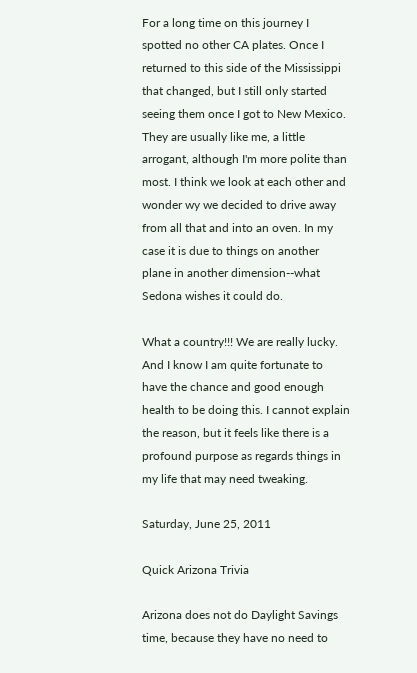For a long time on this journey I spotted no other CA plates. Once I returned to this side of the Mississippi that changed, but I still only started seeing them once I got to New Mexico. They are usually like me, a little arrogant, although I'm more polite than most. I think we look at each other and wonder wy we decided to drive away from all that and into an oven. In my case it is due to things on another plane in another dimension--what Sedona wishes it could do.

What a country!!! We are really lucky. And I know I am quite fortunate to have the chance and good enough health to be doing this. I cannot explain the reason, but it feels like there is a profound purpose as regards things in my life that may need tweaking.

Saturday, June 25, 2011

Quick Arizona Trivia

Arizona does not do Daylight Savings time, because they have no need to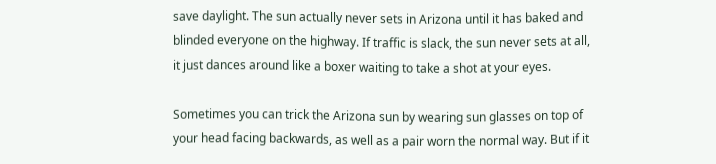save daylight. The sun actually never sets in Arizona until it has baked and blinded everyone on the highway. If traffic is slack, the sun never sets at all, it just dances around like a boxer waiting to take a shot at your eyes.

Sometimes you can trick the Arizona sun by wearing sun glasses on top of your head facing backwards, as well as a pair worn the normal way. But if it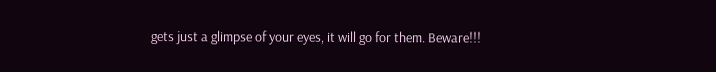gets just a glimpse of your eyes, it will go for them. Beware!!!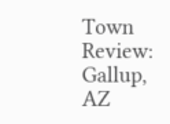Town Review: Gallup, AZ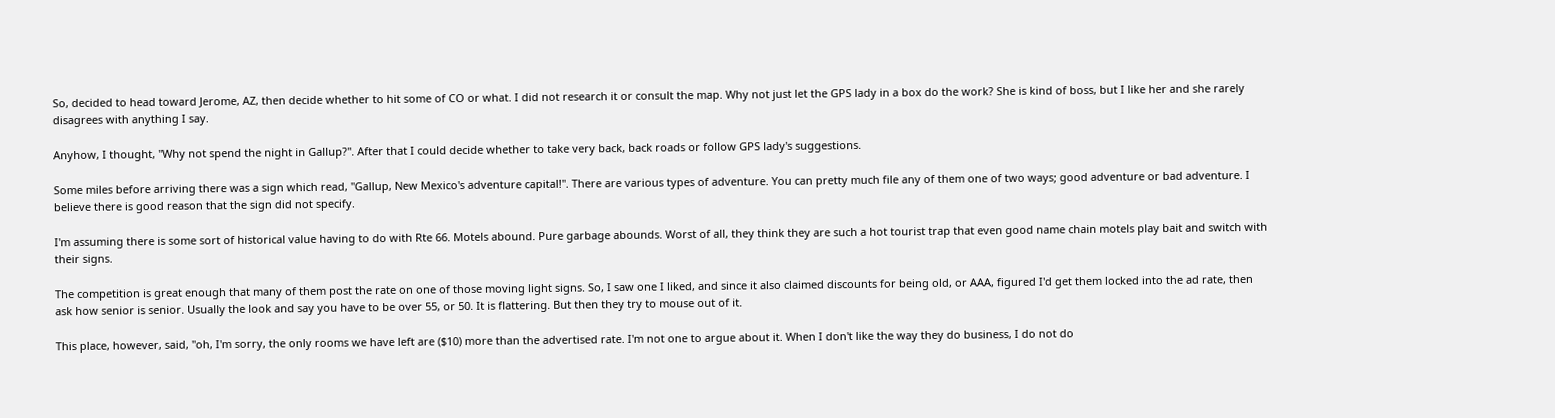So, decided to head toward Jerome, AZ, then decide whether to hit some of CO or what. I did not research it or consult the map. Why not just let the GPS lady in a box do the work? She is kind of boss, but I like her and she rarely disagrees with anything I say.

Anyhow, I thought, "Why not spend the night in Gallup?". After that I could decide whether to take very back, back roads or follow GPS lady's suggestions.

Some miles before arriving there was a sign which read, "Gallup, New Mexico's adventure capital!". There are various types of adventure. You can pretty much file any of them one of two ways; good adventure or bad adventure. I believe there is good reason that the sign did not specify.

I'm assuming there is some sort of historical value having to do with Rte 66. Motels abound. Pure garbage abounds. Worst of all, they think they are such a hot tourist trap that even good name chain motels play bait and switch with their signs.

The competition is great enough that many of them post the rate on one of those moving light signs. So, I saw one I liked, and since it also claimed discounts for being old, or AAA, figured I'd get them locked into the ad rate, then ask how senior is senior. Usually the look and say you have to be over 55, or 50. It is flattering. But then they try to mouse out of it.

This place, however, said, "oh, I'm sorry, the only rooms we have left are ($10) more than the advertised rate. I'm not one to argue about it. When I don't like the way they do business, I do not do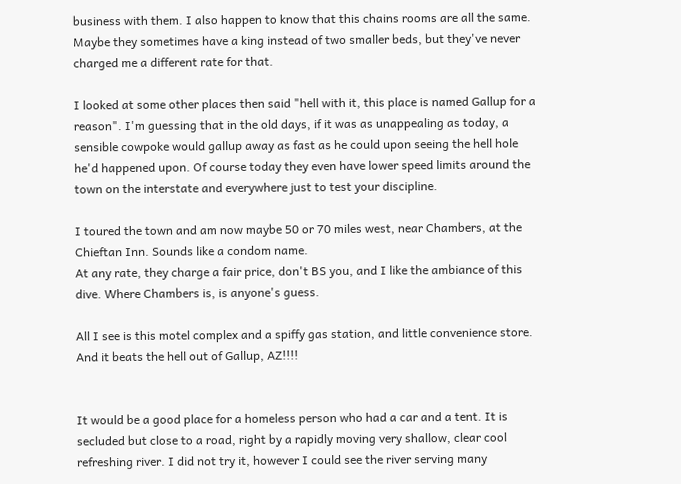business with them. I also happen to know that this chains rooms are all the same. Maybe they sometimes have a king instead of two smaller beds, but they've never charged me a different rate for that.

I looked at some other places then said "hell with it, this place is named Gallup for a reason". I'm guessing that in the old days, if it was as unappealing as today, a sensible cowpoke would gallup away as fast as he could upon seeing the hell hole he'd happened upon. Of course today they even have lower speed limits around the town on the interstate and everywhere just to test your discipline.

I toured the town and am now maybe 50 or 70 miles west, near Chambers, at the Chieftan Inn. Sounds like a condom name.
At any rate, they charge a fair price, don't BS you, and I like the ambiance of this dive. Where Chambers is, is anyone's guess.

All I see is this motel complex and a spiffy gas station, and little convenience store. And it beats the hell out of Gallup, AZ!!!!


It would be a good place for a homeless person who had a car and a tent. It is secluded but close to a road, right by a rapidly moving very shallow, clear cool refreshing river. I did not try it, however I could see the river serving many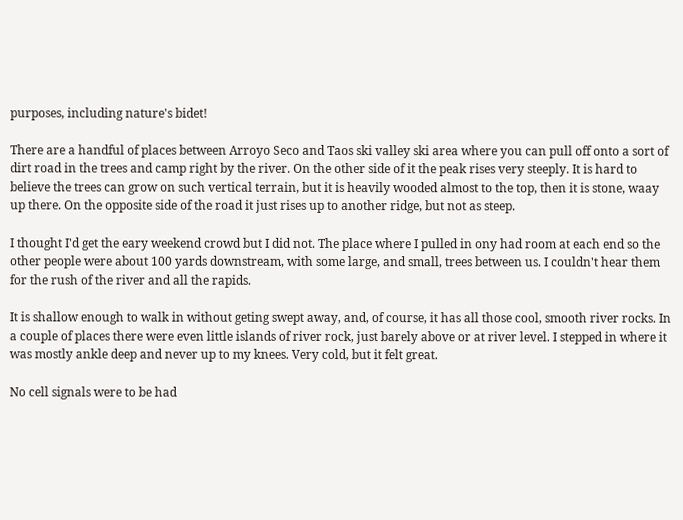purposes, including nature's bidet!

There are a handful of places between Arroyo Seco and Taos ski valley ski area where you can pull off onto a sort of dirt road in the trees and camp right by the river. On the other side of it the peak rises very steeply. It is hard to believe the trees can grow on such vertical terrain, but it is heavily wooded almost to the top, then it is stone, waay up there. On the opposite side of the road it just rises up to another ridge, but not as steep.

I thought I'd get the eary weekend crowd but I did not. The place where I pulled in ony had room at each end so the other people were about 100 yards downstream, with some large, and small, trees between us. I couldn't hear them for the rush of the river and all the rapids.

It is shallow enough to walk in without geting swept away, and, of course, it has all those cool, smooth river rocks. In a couple of places there were even little islands of river rock, just barely above or at river level. I stepped in where it was mostly ankle deep and never up to my knees. Very cold, but it felt great.

No cell signals were to be had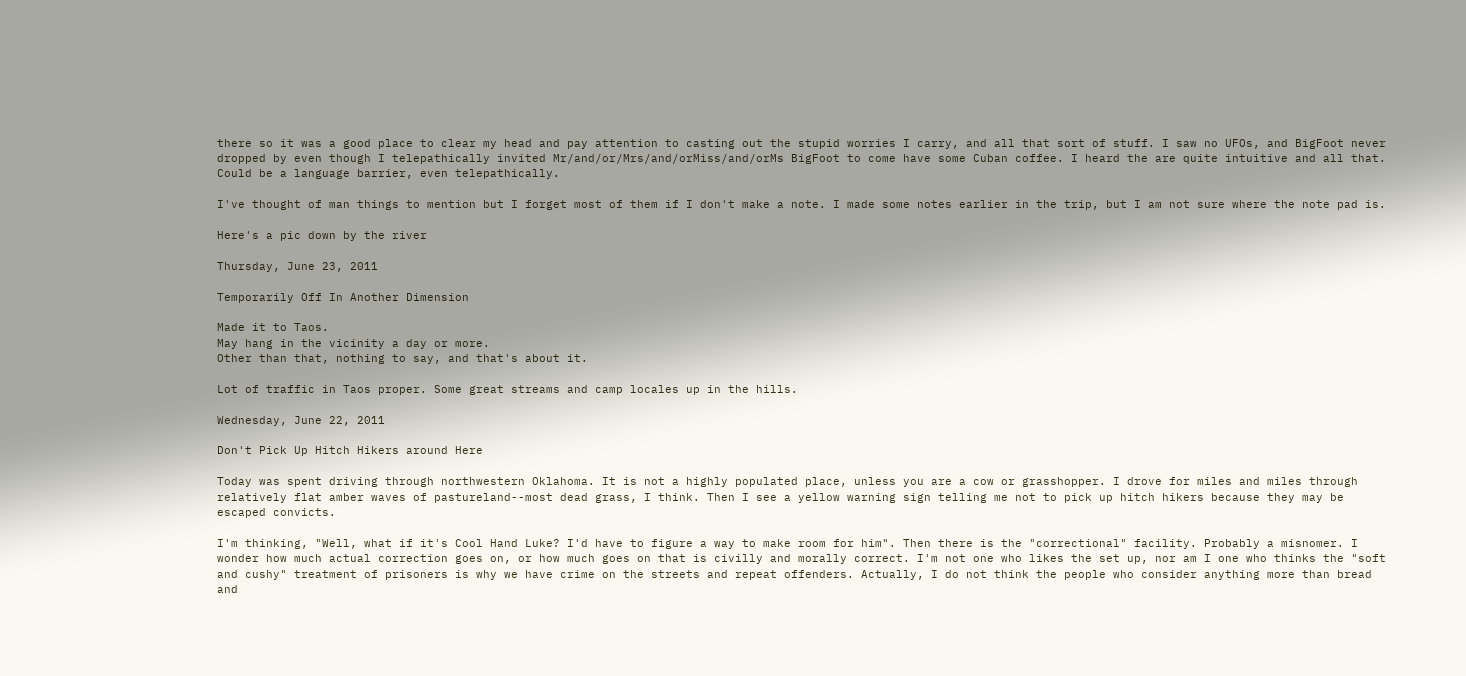there so it was a good place to clear my head and pay attention to casting out the stupid worries I carry, and all that sort of stuff. I saw no UFOs, and BigFoot never dropped by even though I telepathically invited Mr/and/or/Mrs/and/orMiss/and/orMs BigFoot to come have some Cuban coffee. I heard the are quite intuitive and all that. Could be a language barrier, even telepathically.

I've thought of man things to mention but I forget most of them if I don't make a note. I made some notes earlier in the trip, but I am not sure where the note pad is.

Here's a pic down by the river

Thursday, June 23, 2011

Temporarily Off In Another Dimension

Made it to Taos.
May hang in the vicinity a day or more.
Other than that, nothing to say, and that's about it.

Lot of traffic in Taos proper. Some great streams and camp locales up in the hills.

Wednesday, June 22, 2011

Don't Pick Up Hitch Hikers around Here

Today was spent driving through northwestern Oklahoma. It is not a highly populated place, unless you are a cow or grasshopper. I drove for miles and miles through relatively flat amber waves of pastureland--most dead grass, I think. Then I see a yellow warning sign telling me not to pick up hitch hikers because they may be escaped convicts.

I'm thinking, "Well, what if it's Cool Hand Luke? I'd have to figure a way to make room for him". Then there is the "correctional" facility. Probably a misnomer. I wonder how much actual correction goes on, or how much goes on that is civilly and morally correct. I'm not one who likes the set up, nor am I one who thinks the "soft and cushy" treatment of prisoners is why we have crime on the streets and repeat offenders. Actually, I do not think the people who consider anything more than bread and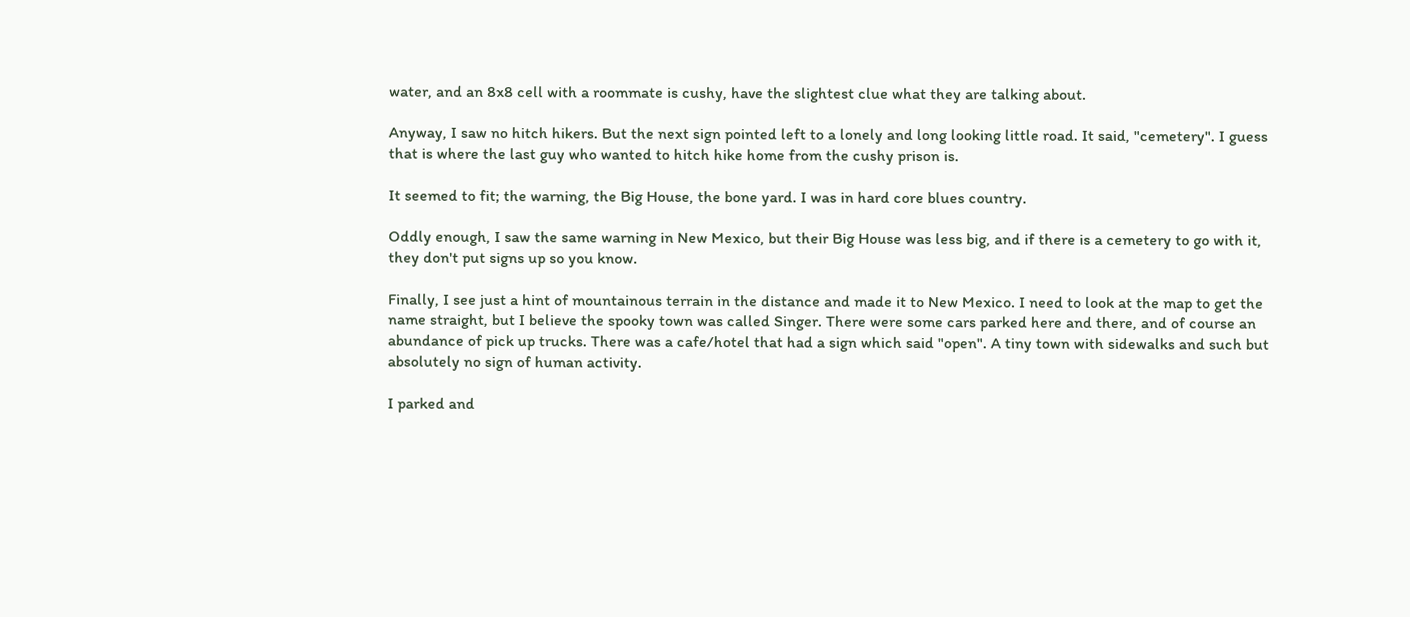water, and an 8x8 cell with a roommate is cushy, have the slightest clue what they are talking about.

Anyway, I saw no hitch hikers. But the next sign pointed left to a lonely and long looking little road. It said, "cemetery". I guess that is where the last guy who wanted to hitch hike home from the cushy prison is.

It seemed to fit; the warning, the Big House, the bone yard. I was in hard core blues country.

Oddly enough, I saw the same warning in New Mexico, but their Big House was less big, and if there is a cemetery to go with it, they don't put signs up so you know.

Finally, I see just a hint of mountainous terrain in the distance and made it to New Mexico. I need to look at the map to get the name straight, but I believe the spooky town was called Singer. There were some cars parked here and there, and of course an abundance of pick up trucks. There was a cafe/hotel that had a sign which said "open". A tiny town with sidewalks and such but absolutely no sign of human activity.

I parked and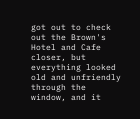got out to check out the Brown's Hotel and Cafe closer, but everything looked old and unfriendly through the window, and it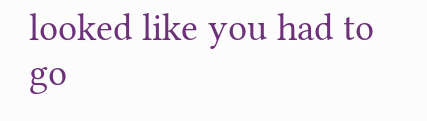looked like you had to go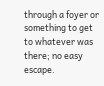through a foyer or something to get to whatever was there; no easy escape.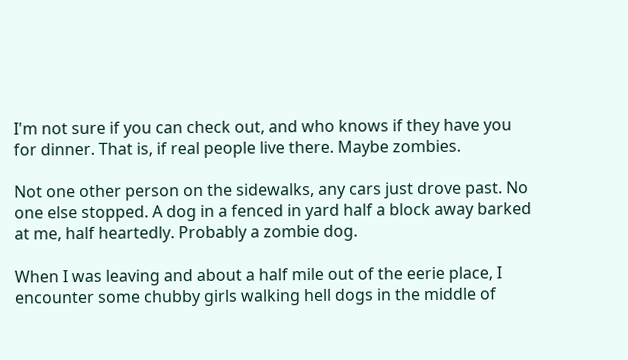I'm not sure if you can check out, and who knows if they have you for dinner. That is, if real people live there. Maybe zombies.

Not one other person on the sidewalks, any cars just drove past. No one else stopped. A dog in a fenced in yard half a block away barked at me, half heartedly. Probably a zombie dog.

When I was leaving and about a half mile out of the eerie place, I encounter some chubby girls walking hell dogs in the middle of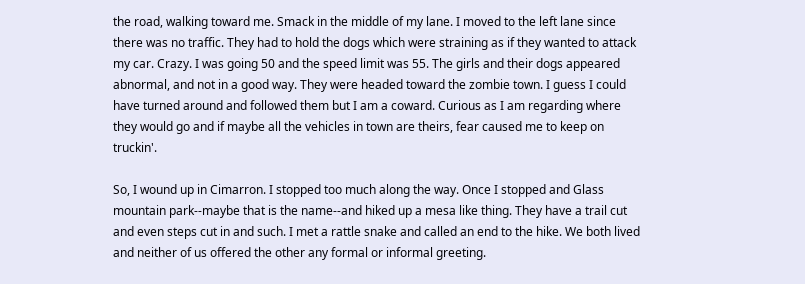the road, walking toward me. Smack in the middle of my lane. I moved to the left lane since there was no traffic. They had to hold the dogs which were straining as if they wanted to attack my car. Crazy. I was going 50 and the speed limit was 55. The girls and their dogs appeared abnormal, and not in a good way. They were headed toward the zombie town. I guess I could have turned around and followed them but I am a coward. Curious as I am regarding where they would go and if maybe all the vehicles in town are theirs, fear caused me to keep on truckin'.

So, I wound up in Cimarron. I stopped too much along the way. Once I stopped and Glass mountain park--maybe that is the name--and hiked up a mesa like thing. They have a trail cut and even steps cut in and such. I met a rattle snake and called an end to the hike. We both lived and neither of us offered the other any formal or informal greeting.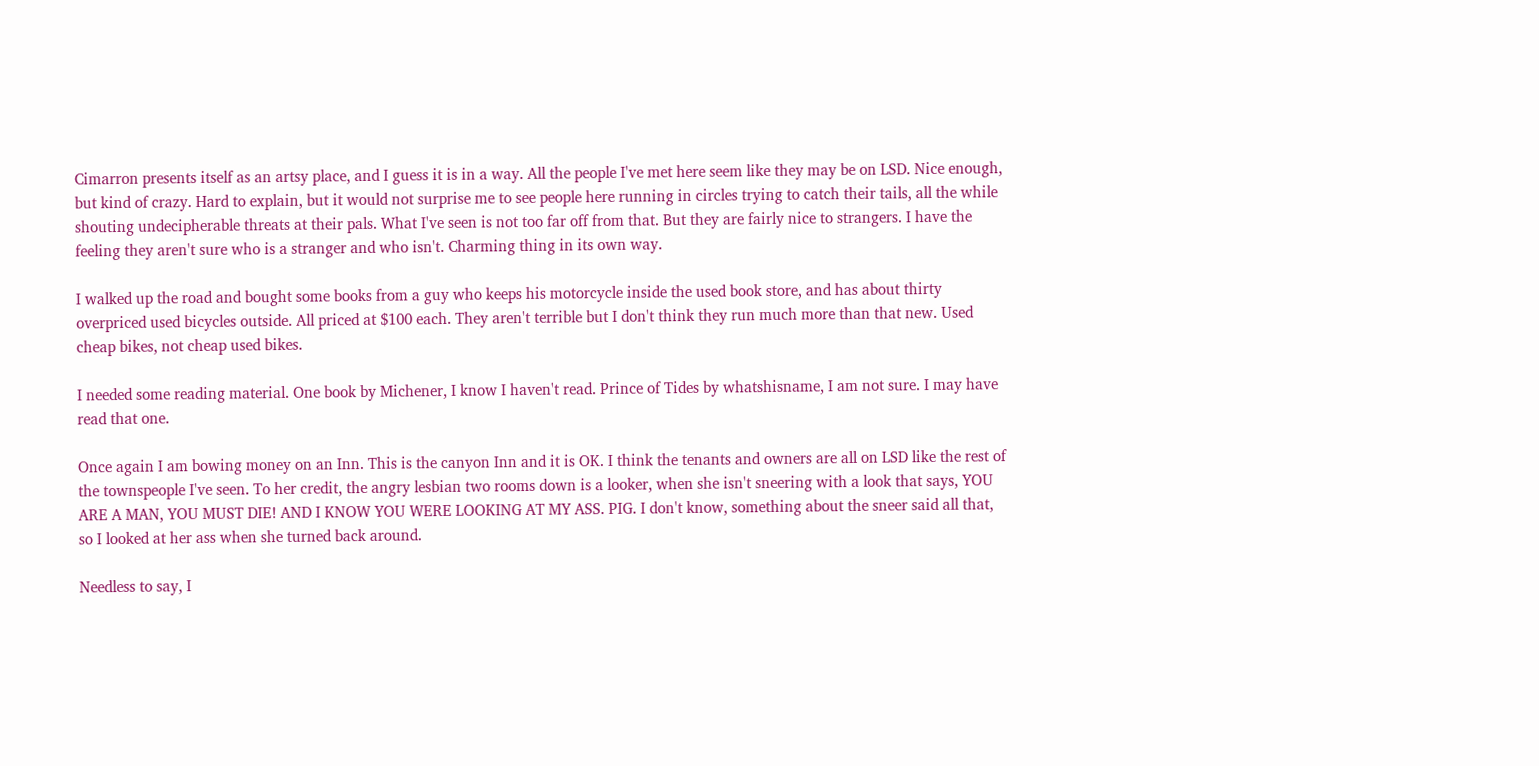Cimarron presents itself as an artsy place, and I guess it is in a way. All the people I've met here seem like they may be on LSD. Nice enough, but kind of crazy. Hard to explain, but it would not surprise me to see people here running in circles trying to catch their tails, all the while shouting undecipherable threats at their pals. What I've seen is not too far off from that. But they are fairly nice to strangers. I have the feeling they aren't sure who is a stranger and who isn't. Charming thing in its own way.

I walked up the road and bought some books from a guy who keeps his motorcycle inside the used book store, and has about thirty overpriced used bicycles outside. All priced at $100 each. They aren't terrible but I don't think they run much more than that new. Used cheap bikes, not cheap used bikes.

I needed some reading material. One book by Michener, I know I haven't read. Prince of Tides by whatshisname, I am not sure. I may have read that one.

Once again I am bowing money on an Inn. This is the canyon Inn and it is OK. I think the tenants and owners are all on LSD like the rest of the townspeople I've seen. To her credit, the angry lesbian two rooms down is a looker, when she isn't sneering with a look that says, YOU ARE A MAN, YOU MUST DIE! AND I KNOW YOU WERE LOOKING AT MY ASS. PIG. I don't know, something about the sneer said all that, so I looked at her ass when she turned back around.

Needless to say, I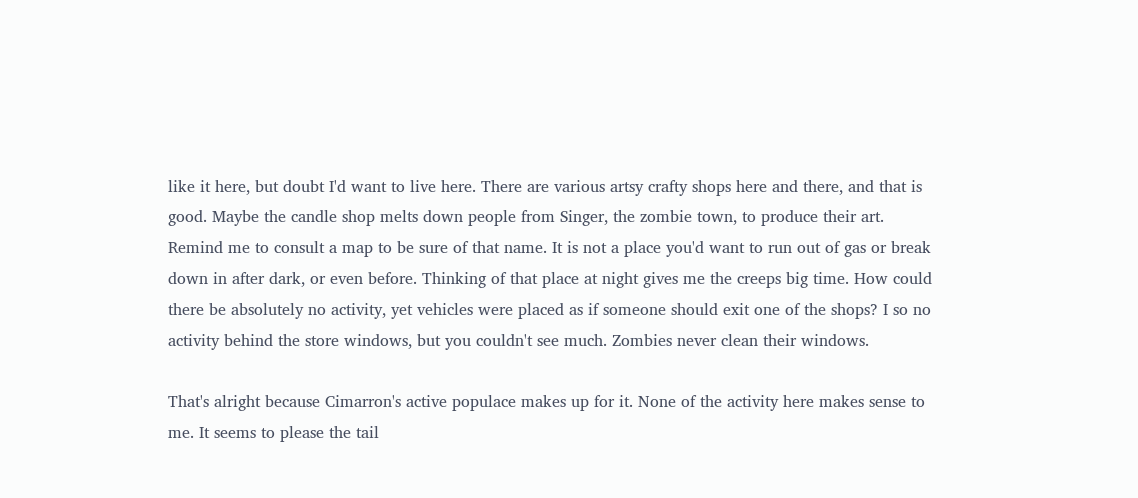like it here, but doubt I'd want to live here. There are various artsy crafty shops here and there, and that is good. Maybe the candle shop melts down people from Singer, the zombie town, to produce their art. Remind me to consult a map to be sure of that name. It is not a place you'd want to run out of gas or break down in after dark, or even before. Thinking of that place at night gives me the creeps big time. How could there be absolutely no activity, yet vehicles were placed as if someone should exit one of the shops? I so no activity behind the store windows, but you couldn't see much. Zombies never clean their windows.

That's alright because Cimarron's active populace makes up for it. None of the activity here makes sense to me. It seems to please the tail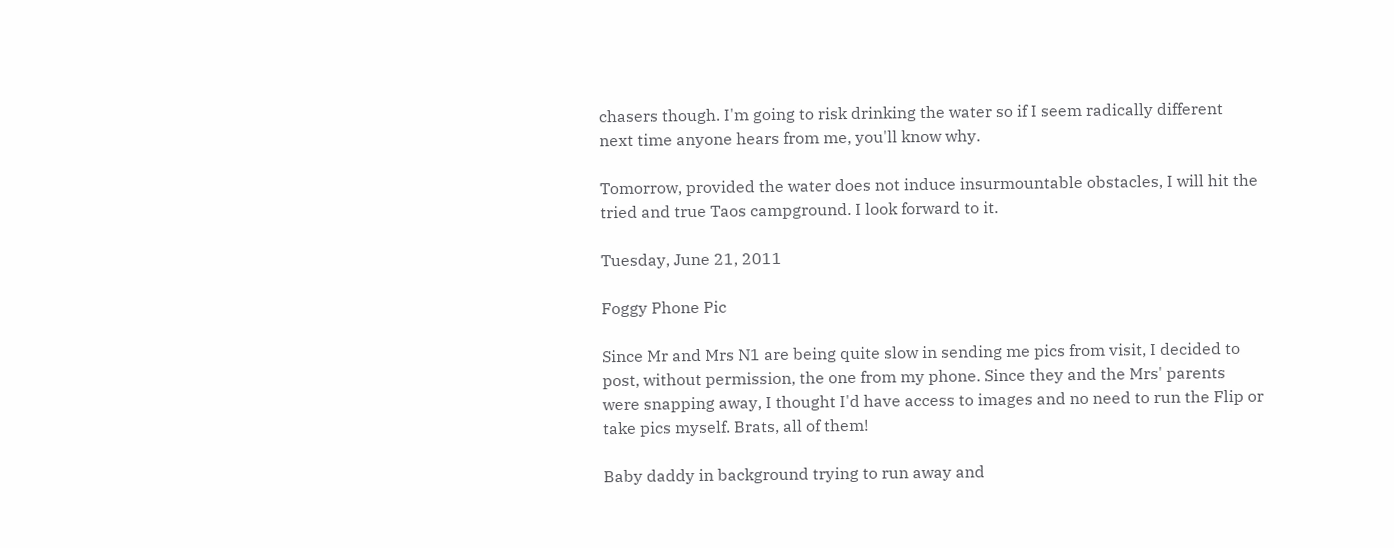chasers though. I'm going to risk drinking the water so if I seem radically different next time anyone hears from me, you'll know why.

Tomorrow, provided the water does not induce insurmountable obstacles, I will hit the tried and true Taos campground. I look forward to it.

Tuesday, June 21, 2011

Foggy Phone Pic

Since Mr and Mrs N1 are being quite slow in sending me pics from visit, I decided to post, without permission, the one from my phone. Since they and the Mrs' parents were snapping away, I thought I'd have access to images and no need to run the Flip or take pics myself. Brats, all of them!

Baby daddy in background trying to run away and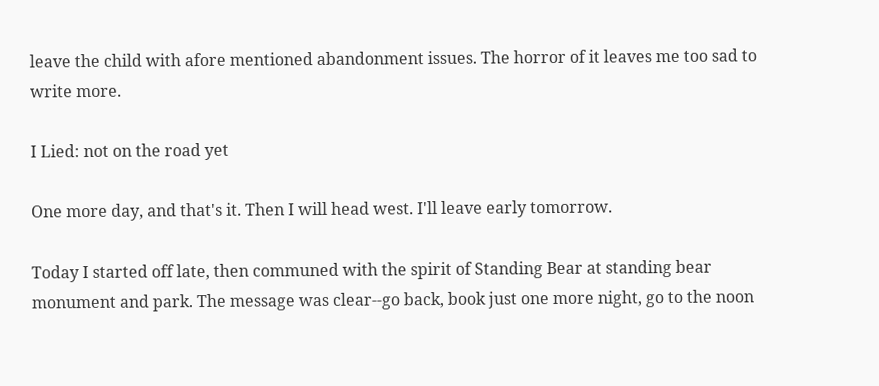leave the child with afore mentioned abandonment issues. The horror of it leaves me too sad to write more.

I Lied: not on the road yet

One more day, and that's it. Then I will head west. I'll leave early tomorrow.

Today I started off late, then communed with the spirit of Standing Bear at standing bear monument and park. The message was clear--go back, book just one more night, go to the noon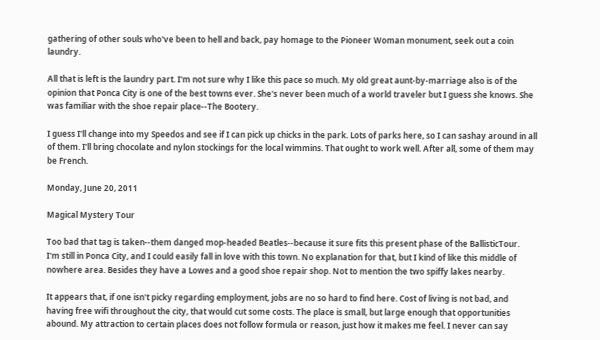gathering of other souls who've been to hell and back, pay homage to the Pioneer Woman monument, seek out a coin laundry.

All that is left is the laundry part. I'm not sure why I like this pace so much. My old great aunt-by-marriage also is of the opinion that Ponca City is one of the best towns ever. She's never been much of a world traveler but I guess she knows. She was familiar with the shoe repair place--The Bootery.

I guess I'll change into my Speedos and see if I can pick up chicks in the park. Lots of parks here, so I can sashay around in all of them. I'll bring chocolate and nylon stockings for the local wimmins. That ought to work well. After all, some of them may be French.

Monday, June 20, 2011

Magical Mystery Tour

Too bad that tag is taken--them danged mop-headed Beatles--because it sure fits this present phase of the BallisticTour.
I'm still in Ponca City, and I could easily fall in love with this town. No explanation for that, but I kind of like this middle of nowhere area. Besides they have a Lowes and a good shoe repair shop. Not to mention the two spiffy lakes nearby.

It appears that, if one isn't picky regarding employment, jobs are no so hard to find here. Cost of living is not bad, and having free wifi throughout the city, that would cut some costs. The place is small, but large enough that opportunities abound. My attraction to certain places does not follow formula or reason, just how it makes me feel. I never can say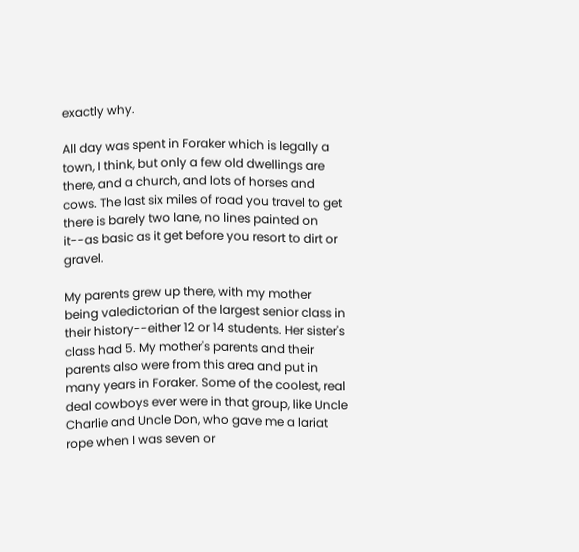exactly why.

All day was spent in Foraker which is legally a town, I think, but only a few old dwellings are there, and a church, and lots of horses and cows. The last six miles of road you travel to get there is barely two lane, no lines painted on it--as basic as it get before you resort to dirt or gravel.

My parents grew up there, with my mother being valedictorian of the largest senior class in their history--either 12 or 14 students. Her sister's class had 5. My mother's parents and their parents also were from this area and put in many years in Foraker. Some of the coolest, real deal cowboys ever were in that group, like Uncle Charlie and Uncle Don, who gave me a lariat rope when I was seven or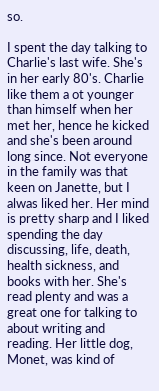so.

I spent the day talking to Charlie's last wife. She's in her early 80's. Charlie like them a ot younger than himself when her met her, hence he kicked and she's been around long since. Not everyone in the family was that keen on Janette, but I alwas liked her. Her mind is pretty sharp and I liked spending the day discussing, life, death, health sickness, and books with her. She's read plenty and was a great one for talking to about writing and reading. Her little dog, Monet, was kind of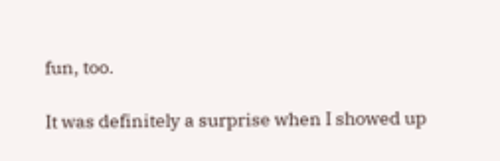fun, too.

It was definitely a surprise when I showed up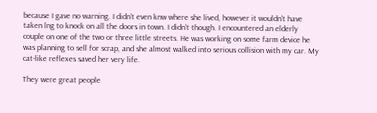because I gave no warning. I didn't even knw where she lived, however it wouldn't have taken lng to knock on all the doors in town. I didn't though. I encountered an elderly couple on one of the two or three little streets. He was working on some farm device he was planning to sell for scrap, and she almost walked into serious collision with my car. My cat-like reflexes saved her very life.

They were great people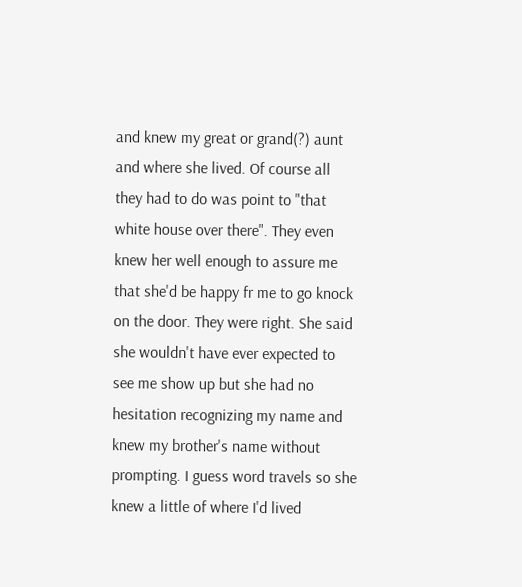and knew my great or grand(?) aunt and where she lived. Of course all they had to do was point to "that white house over there". They even knew her well enough to assure me that she'd be happy fr me to go knock on the door. They were right. She said she wouldn't have ever expected to see me show up but she had no hesitation recognizing my name and knew my brother's name without prompting. I guess word travels so she knew a little of where I'd lived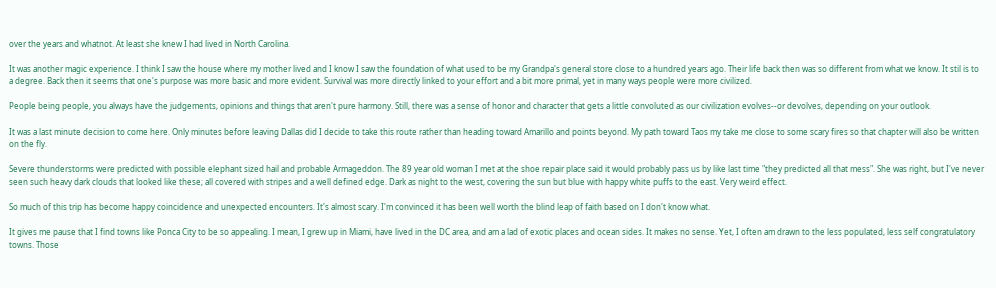over the years and whatnot. At least she knew I had lived in North Carolina.

It was another magic experience. I think I saw the house where my mother lived and I know I saw the foundation of what used to be my Grandpa's general store close to a hundred years ago. Their life back then was so different from what we know. It stil is to a degree. Back then it seems that one's purpose was more basic and more evident. Survival was more directly linked to your effort and a bit more primal, yet in many ways people were more civilized.

People being people, you always have the judgements, opinions and things that aren't pure harmony. Still, there was a sense of honor and character that gets a little convoluted as our civilization evolves--or devolves, depending on your outlook.

It was a last minute decision to come here. Only minutes before leaving Dallas did I decide to take this route rather than heading toward Amarillo and points beyond. My path toward Taos my take me close to some scary fires so that chapter will also be written on the fly.

Severe thunderstorms were predicted with possible elephant sized hail and probable Armageddon. The 89 year old woman I met at the shoe repair place said it would probably pass us by like last time "they predicted all that mess". She was right, but I've never seen such heavy dark clouds that looked like these; all covered with stripes and a well defined edge. Dark as night to the west, covering the sun but blue with happy white puffs to the east. Very weird effect.

So much of this trip has become happy coincidence and unexpected encounters. It's almost scary. I'm convinced it has been well worth the blind leap of faith based on I don't know what.

It gives me pause that I find towns like Ponca City to be so appealing. I mean, I grew up in Miami, have lived in the DC area, and am a lad of exotic places and ocean sides. It makes no sense. Yet, I often am drawn to the less populated, less self congratulatory towns. Those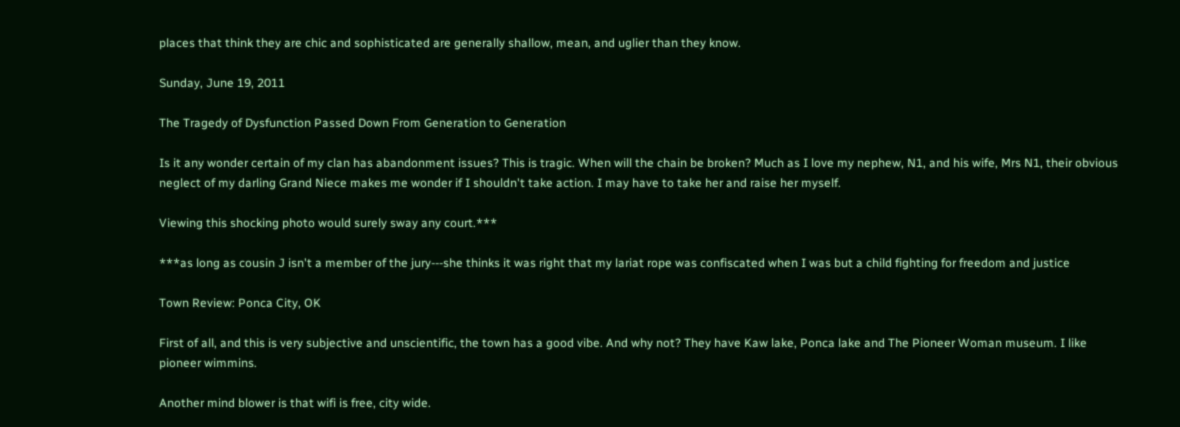places that think they are chic and sophisticated are generally shallow, mean, and uglier than they know.

Sunday, June 19, 2011

The Tragedy of Dysfunction Passed Down From Generation to Generation

Is it any wonder certain of my clan has abandonment issues? This is tragic. When will the chain be broken? Much as I love my nephew, N1, and his wife, Mrs N1, their obvious neglect of my darling Grand Niece makes me wonder if I shouldn't take action. I may have to take her and raise her myself.

Viewing this shocking photo would surely sway any court.***

***as long as cousin J isn't a member of the jury---she thinks it was right that my lariat rope was confiscated when I was but a child fighting for freedom and justice

Town Review: Ponca City, OK

First of all, and this is very subjective and unscientific, the town has a good vibe. And why not? They have Kaw lake, Ponca lake and The Pioneer Woman museum. I like pioneer wimmins.

Another mind blower is that wifi is free, city wide.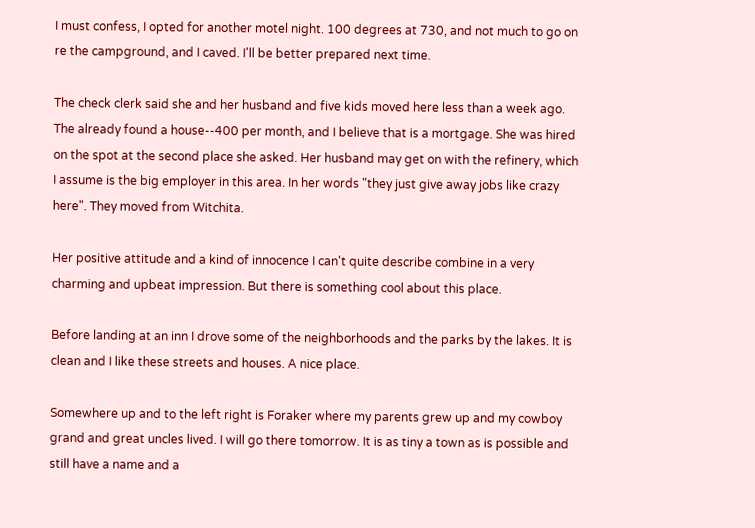I must confess, I opted for another motel night. 100 degrees at 730, and not much to go on re the campground, and I caved. I'll be better prepared next time.

The check clerk said she and her husband and five kids moved here less than a week ago. The already found a house--400 per month, and I believe that is a mortgage. She was hired on the spot at the second place she asked. Her husband may get on with the refinery, which I assume is the big employer in this area. In her words "they just give away jobs like crazy here". They moved from Witchita.

Her positive attitude and a kind of innocence I can't quite describe combine in a very charming and upbeat impression. But there is something cool about this place.

Before landing at an inn I drove some of the neighborhoods and the parks by the lakes. It is clean and I like these streets and houses. A nice place.

Somewhere up and to the left right is Foraker where my parents grew up and my cowboy grand and great uncles lived. I will go there tomorrow. It is as tiny a town as is possible and still have a name and a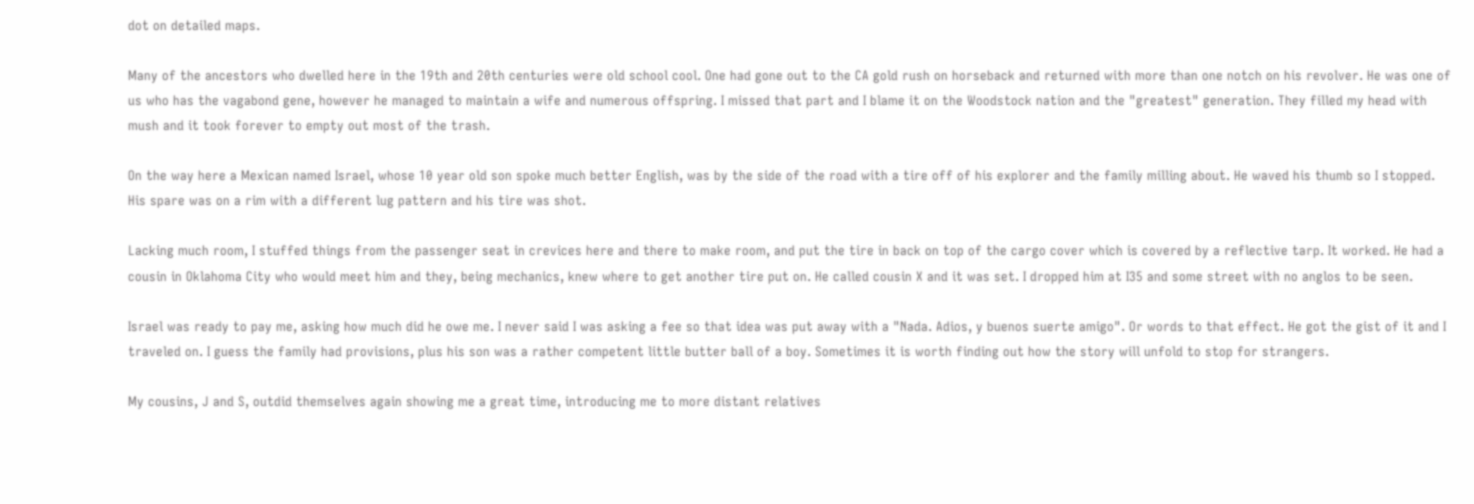dot on detailed maps.

Many of the ancestors who dwelled here in the 19th and 20th centuries were old school cool. One had gone out to the CA gold rush on horseback and returned with more than one notch on his revolver. He was one of us who has the vagabond gene, however he managed to maintain a wife and numerous offspring. I missed that part and I blame it on the Woodstock nation and the "greatest" generation. They filled my head with mush and it took forever to empty out most of the trash.

On the way here a Mexican named Israel, whose 10 year old son spoke much better English, was by the side of the road with a tire off of his explorer and the family milling about. He waved his thumb so I stopped. His spare was on a rim with a different lug pattern and his tire was shot.

Lacking much room, I stuffed things from the passenger seat in crevices here and there to make room, and put the tire in back on top of the cargo cover which is covered by a reflective tarp. It worked. He had a cousin in Oklahoma City who would meet him and they, being mechanics, knew where to get another tire put on. He called cousin X and it was set. I dropped him at I35 and some street with no anglos to be seen.

Israel was ready to pay me, asking how much did he owe me. I never said I was asking a fee so that idea was put away with a "Nada. Adios, y buenos suerte amigo". Or words to that effect. He got the gist of it and I traveled on. I guess the family had provisions, plus his son was a rather competent little butter ball of a boy. Sometimes it is worth finding out how the story will unfold to stop for strangers.

My cousins, J and S, outdid themselves again showing me a great time, introducing me to more distant relatives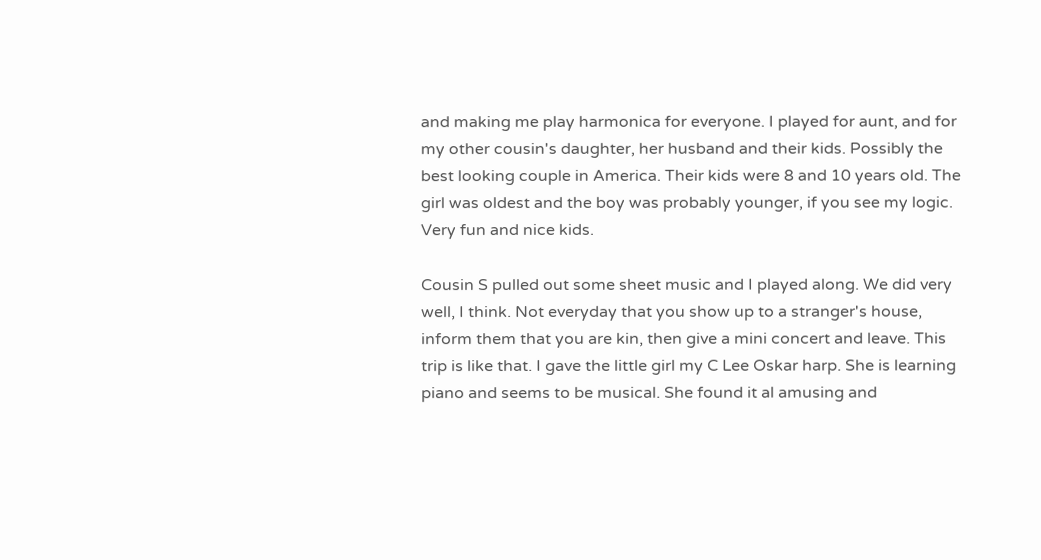and making me play harmonica for everyone. I played for aunt, and for my other cousin's daughter, her husband and their kids. Possibly the best looking couple in America. Their kids were 8 and 10 years old. The girl was oldest and the boy was probably younger, if you see my logic. Very fun and nice kids.

Cousin S pulled out some sheet music and I played along. We did very well, I think. Not everyday that you show up to a stranger's house, inform them that you are kin, then give a mini concert and leave. This trip is like that. I gave the little girl my C Lee Oskar harp. She is learning piano and seems to be musical. She found it al amusing and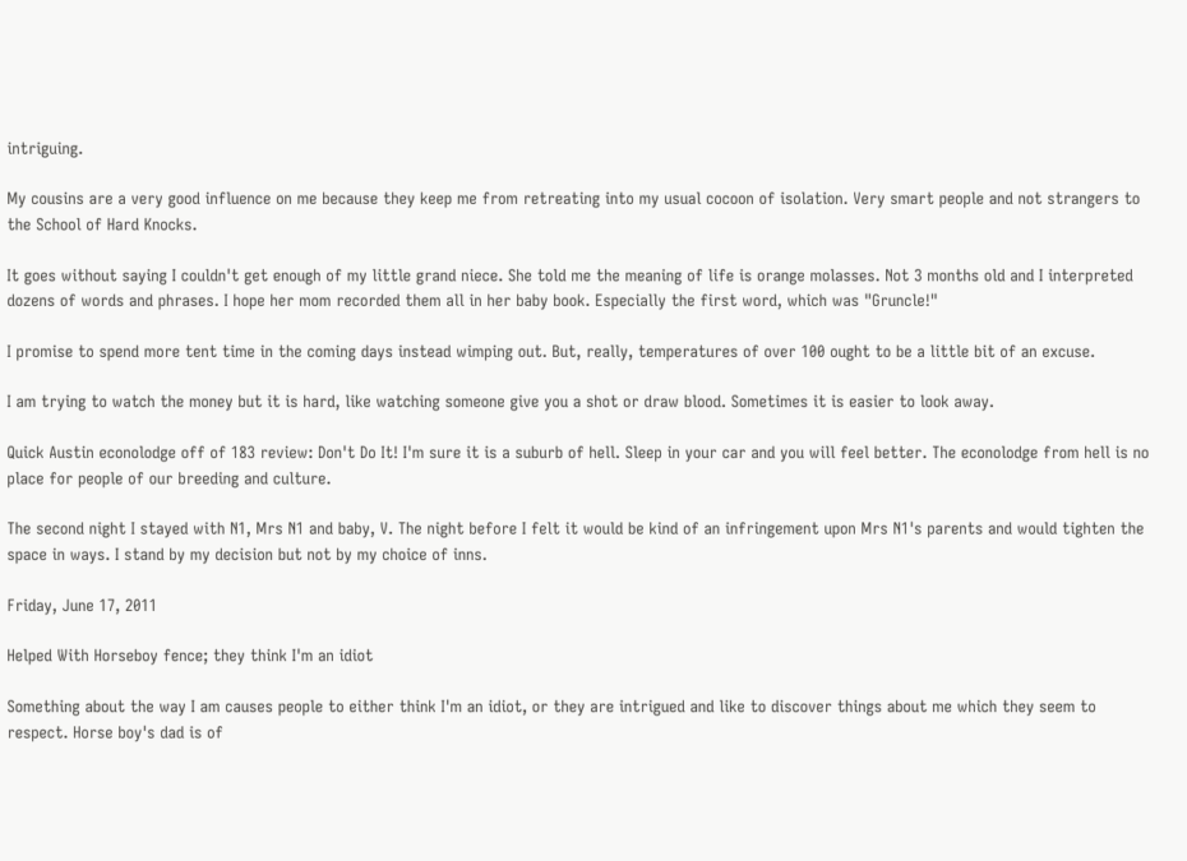intriguing.

My cousins are a very good influence on me because they keep me from retreating into my usual cocoon of isolation. Very smart people and not strangers to the School of Hard Knocks.

It goes without saying I couldn't get enough of my little grand niece. She told me the meaning of life is orange molasses. Not 3 months old and I interpreted dozens of words and phrases. I hope her mom recorded them all in her baby book. Especially the first word, which was "Gruncle!"

I promise to spend more tent time in the coming days instead wimping out. But, really, temperatures of over 100 ought to be a little bit of an excuse.

I am trying to watch the money but it is hard, like watching someone give you a shot or draw blood. Sometimes it is easier to look away.

Quick Austin econolodge off of 183 review: Don't Do It! I'm sure it is a suburb of hell. Sleep in your car and you will feel better. The econolodge from hell is no place for people of our breeding and culture.

The second night I stayed with N1, Mrs N1 and baby, V. The night before I felt it would be kind of an infringement upon Mrs N1's parents and would tighten the space in ways. I stand by my decision but not by my choice of inns.

Friday, June 17, 2011

Helped With Horseboy fence; they think I'm an idiot

Something about the way I am causes people to either think I'm an idiot, or they are intrigued and like to discover things about me which they seem to respect. Horse boy's dad is of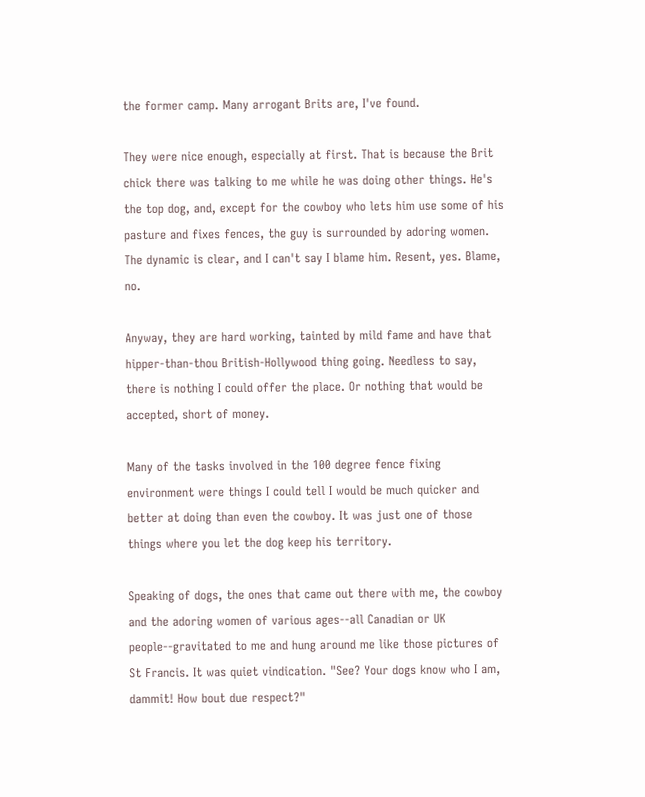the former camp. Many arrogant Brits are, I've found.

They were nice enough, especially at first. That is because the Brit chick there was talking to me while he was doing other things. He's the top dog, and, except for the cowboy who lets him use some of his pasture and fixes fences, the guy is surrounded by adoring women. The dynamic is clear, and I can't say I blame him. Resent, yes. Blame, no.

Anyway, they are hard working, tainted by mild fame and have that hipper-than-thou British-Hollywood thing going. Needless to say, there is nothing I could offer the place. Or nothing that would be accepted, short of money.

Many of the tasks involved in the 100 degree fence fixing environment were things I could tell I would be much quicker and better at doing than even the cowboy. It was just one of those things where you let the dog keep his territory.

Speaking of dogs, the ones that came out there with me, the cowboy and the adoring women of various ages--all Canadian or UK people--gravitated to me and hung around me like those pictures of St Francis. It was quiet vindication. "See? Your dogs know who I am, dammit! How bout due respect?"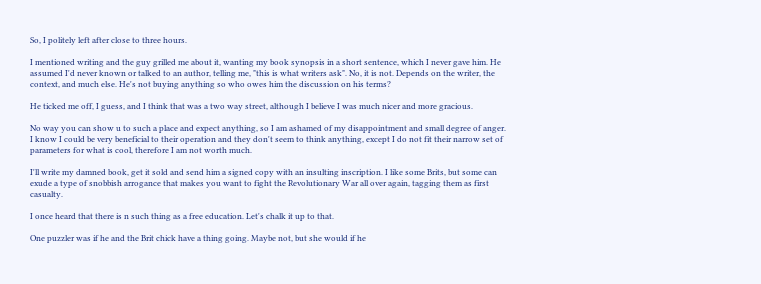So, I politely left after close to three hours.

I mentioned writing and the guy grilled me about it, wanting my book synopsis in a short sentence, which I never gave him. He assumed I'd never known or talked to an author, telling me, "this is what writers ask". No, it is not. Depends on the writer, the context, and much else. He's not buying anything so who owes him the discussion on his terms?

He ticked me off, I guess, and I think that was a two way street, although I believe I was much nicer and more gracious.

No way you can show u to such a place and expect anything, so I am ashamed of my disappointment and small degree of anger. I know I could be very beneficial to their operation and they don't seem to think anything, except I do not fit their narrow set of parameters for what is cool, therefore I am not worth much.

I'll write my damned book, get it sold and send him a signed copy with an insulting inscription. I like some Brits, but some can exude a type of snobbish arrogance that makes you want to fight the Revolutionary War all over again, tagging them as first casualty.

I once heard that there is n such thing as a free education. Let's chalk it up to that.

One puzzler was if he and the Brit chick have a thing going. Maybe not, but she would if he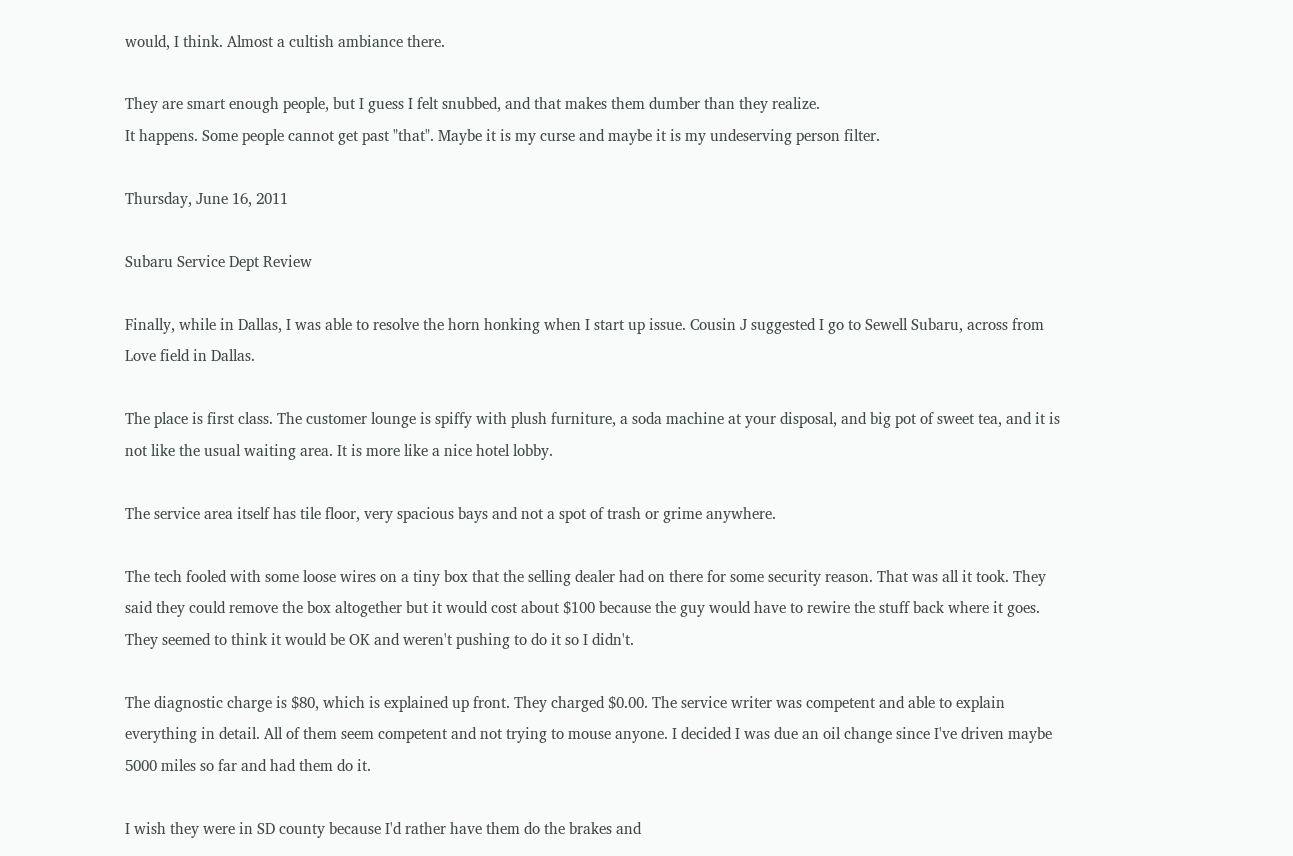would, I think. Almost a cultish ambiance there.

They are smart enough people, but I guess I felt snubbed, and that makes them dumber than they realize.
It happens. Some people cannot get past "that". Maybe it is my curse and maybe it is my undeserving person filter.

Thursday, June 16, 2011

Subaru Service Dept Review

Finally, while in Dallas, I was able to resolve the horn honking when I start up issue. Cousin J suggested I go to Sewell Subaru, across from Love field in Dallas.

The place is first class. The customer lounge is spiffy with plush furniture, a soda machine at your disposal, and big pot of sweet tea, and it is not like the usual waiting area. It is more like a nice hotel lobby.

The service area itself has tile floor, very spacious bays and not a spot of trash or grime anywhere.

The tech fooled with some loose wires on a tiny box that the selling dealer had on there for some security reason. That was all it took. They said they could remove the box altogether but it would cost about $100 because the guy would have to rewire the stuff back where it goes. They seemed to think it would be OK and weren't pushing to do it so I didn't.

The diagnostic charge is $80, which is explained up front. They charged $0.00. The service writer was competent and able to explain everything in detail. All of them seem competent and not trying to mouse anyone. I decided I was due an oil change since I've driven maybe 5000 miles so far and had them do it.

I wish they were in SD county because I'd rather have them do the brakes and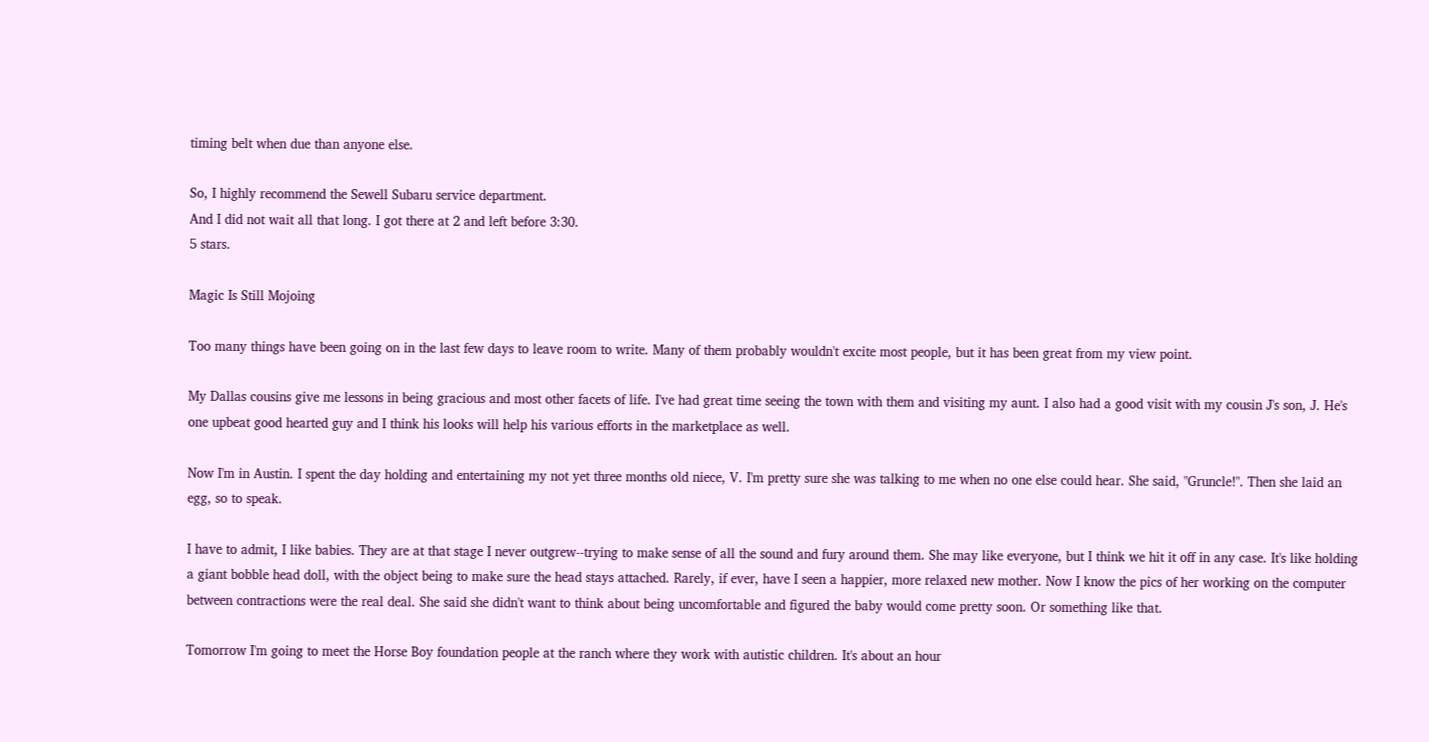timing belt when due than anyone else.

So, I highly recommend the Sewell Subaru service department.
And I did not wait all that long. I got there at 2 and left before 3:30.
5 stars.

Magic Is Still Mojoing

Too many things have been going on in the last few days to leave room to write. Many of them probably wouldn't excite most people, but it has been great from my view point.

My Dallas cousins give me lessons in being gracious and most other facets of life. I've had great time seeing the town with them and visiting my aunt. I also had a good visit with my cousin J's son, J. He's one upbeat good hearted guy and I think his looks will help his various efforts in the marketplace as well.

Now I'm in Austin. I spent the day holding and entertaining my not yet three months old niece, V. I'm pretty sure she was talking to me when no one else could hear. She said, "Gruncle!". Then she laid an egg, so to speak.

I have to admit, I like babies. They are at that stage I never outgrew--trying to make sense of all the sound and fury around them. She may like everyone, but I think we hit it off in any case. It's like holding a giant bobble head doll, with the object being to make sure the head stays attached. Rarely, if ever, have I seen a happier, more relaxed new mother. Now I know the pics of her working on the computer between contractions were the real deal. She said she didn't want to think about being uncomfortable and figured the baby would come pretty soon. Or something like that.

Tomorrow I'm going to meet the Horse Boy foundation people at the ranch where they work with autistic children. It's about an hour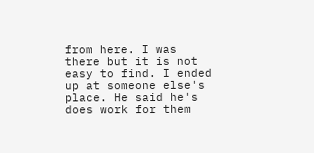from here. I was there but it is not easy to find. I ended up at someone else's place. He said he's does work for them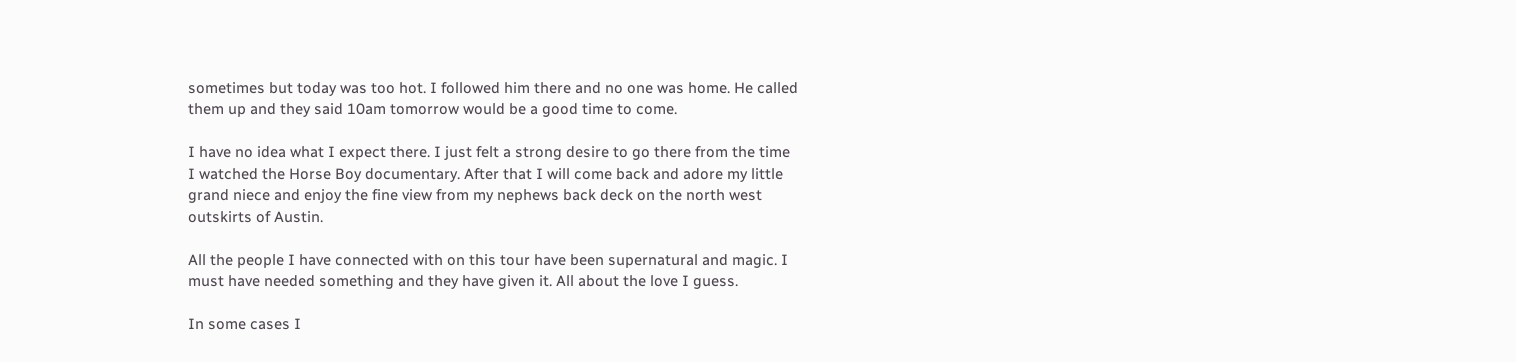sometimes but today was too hot. I followed him there and no one was home. He called them up and they said 10am tomorrow would be a good time to come.

I have no idea what I expect there. I just felt a strong desire to go there from the time I watched the Horse Boy documentary. After that I will come back and adore my little grand niece and enjoy the fine view from my nephews back deck on the north west outskirts of Austin.

All the people I have connected with on this tour have been supernatural and magic. I must have needed something and they have given it. All about the love I guess.

In some cases I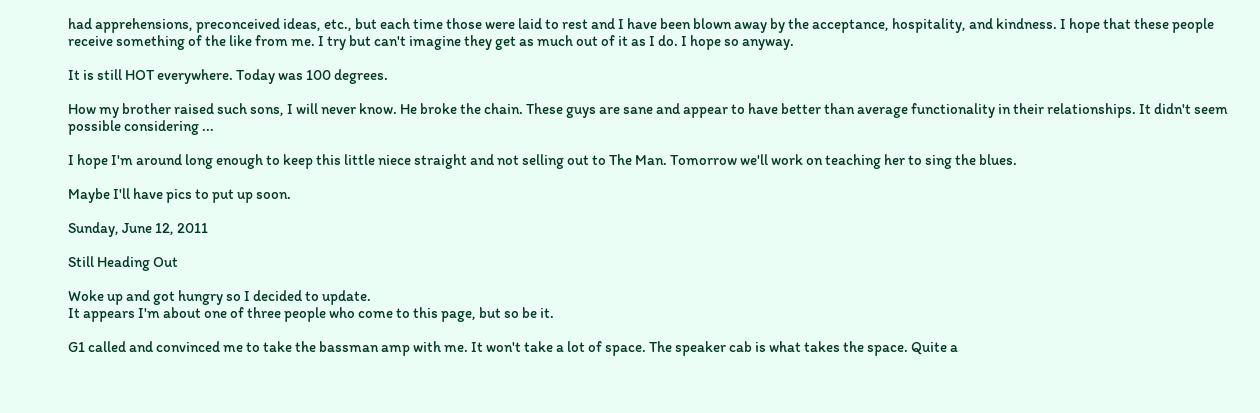had apprehensions, preconceived ideas, etc., but each time those were laid to rest and I have been blown away by the acceptance, hospitality, and kindness. I hope that these people receive something of the like from me. I try but can't imagine they get as much out of it as I do. I hope so anyway.

It is still HOT everywhere. Today was 100 degrees.

How my brother raised such sons, I will never know. He broke the chain. These guys are sane and appear to have better than average functionality in their relationships. It didn't seem possible considering ...

I hope I'm around long enough to keep this little niece straight and not selling out to The Man. Tomorrow we'll work on teaching her to sing the blues.

Maybe I'll have pics to put up soon.

Sunday, June 12, 2011

Still Heading Out

Woke up and got hungry so I decided to update.
It appears I'm about one of three people who come to this page, but so be it.

G1 called and convinced me to take the bassman amp with me. It won't take a lot of space. The speaker cab is what takes the space. Quite a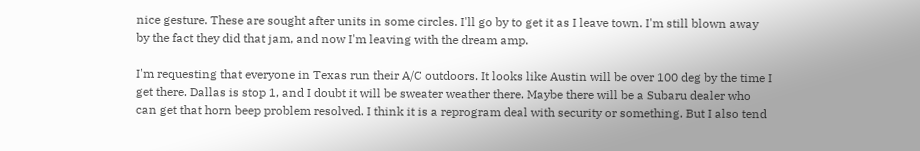nice gesture. These are sought after units in some circles. I'll go by to get it as I leave town. I'm still blown away by the fact they did that jam, and now I'm leaving with the dream amp.

I'm requesting that everyone in Texas run their A/C outdoors. It looks like Austin will be over 100 deg by the time I get there. Dallas is stop 1, and I doubt it will be sweater weather there. Maybe there will be a Subaru dealer who can get that horn beep problem resolved. I think it is a reprogram deal with security or something. But I also tend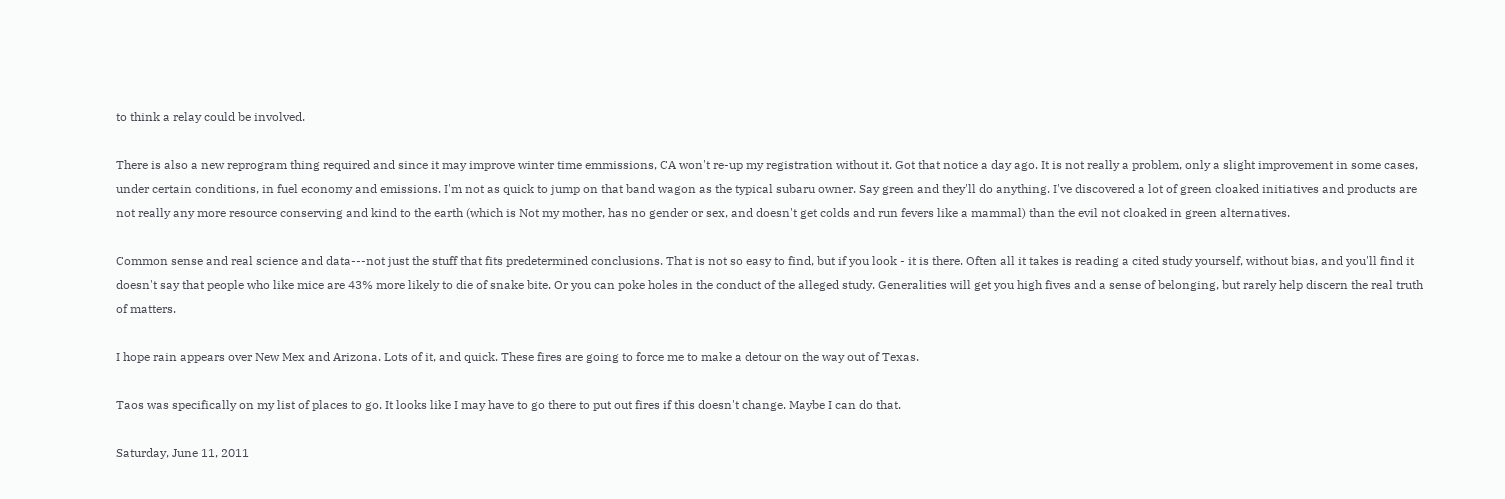to think a relay could be involved.

There is also a new reprogram thing required and since it may improve winter time emmissions, CA won't re-up my registration without it. Got that notice a day ago. It is not really a problem, only a slight improvement in some cases, under certain conditions, in fuel economy and emissions. I'm not as quick to jump on that band wagon as the typical subaru owner. Say green and they'll do anything. I've discovered a lot of green cloaked initiatives and products are not really any more resource conserving and kind to the earth (which is Not my mother, has no gender or sex, and doesn't get colds and run fevers like a mammal) than the evil not cloaked in green alternatives.

Common sense and real science and data---not just the stuff that fits predetermined conclusions. That is not so easy to find, but if you look - it is there. Often all it takes is reading a cited study yourself, without bias, and you'll find it doesn't say that people who like mice are 43% more likely to die of snake bite. Or you can poke holes in the conduct of the alleged study. Generalities will get you high fives and a sense of belonging, but rarely help discern the real truth of matters.

I hope rain appears over New Mex and Arizona. Lots of it, and quick. These fires are going to force me to make a detour on the way out of Texas.

Taos was specifically on my list of places to go. It looks like I may have to go there to put out fires if this doesn't change. Maybe I can do that.

Saturday, June 11, 2011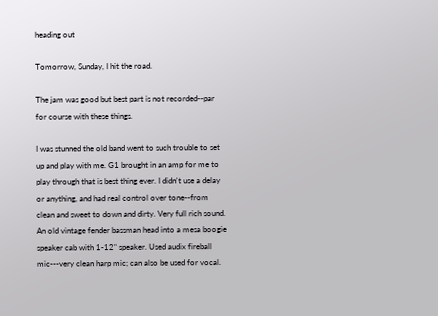heading out

Tomorrow, Sunday, I hit the road.

The jam was good but best part is not recorded--par for course with these things.

I was stunned the old band went to such trouble to set up and play with me. G1 brought in an amp for me to play through that is best thing ever. I didn't use a delay or anything, and had real control over tone--from clean and sweet to down and dirty. Very full rich sound. An old vintage fender bassman head into a mesa boogie speaker cab with 1-12" speaker. Used audix fireball mic---very clean harp mic; can also be used for vocal.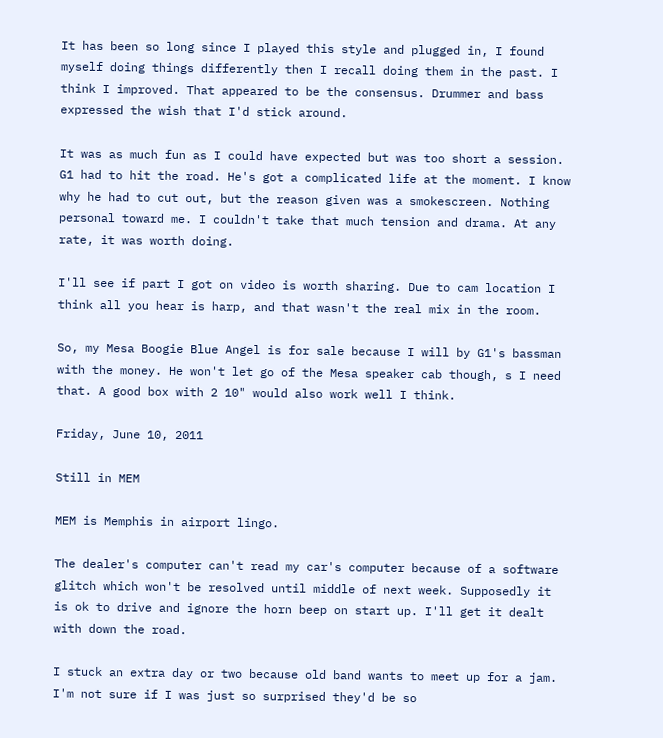It has been so long since I played this style and plugged in, I found myself doing things differently then I recall doing them in the past. I think I improved. That appeared to be the consensus. Drummer and bass expressed the wish that I'd stick around.

It was as much fun as I could have expected but was too short a session. G1 had to hit the road. He's got a complicated life at the moment. I know why he had to cut out, but the reason given was a smokescreen. Nothing personal toward me. I couldn't take that much tension and drama. At any rate, it was worth doing.

I'll see if part I got on video is worth sharing. Due to cam location I think all you hear is harp, and that wasn't the real mix in the room.

So, my Mesa Boogie Blue Angel is for sale because I will by G1's bassman with the money. He won't let go of the Mesa speaker cab though, s I need that. A good box with 2 10" would also work well I think.

Friday, June 10, 2011

Still in MEM

MEM is Memphis in airport lingo.

The dealer's computer can't read my car's computer because of a software glitch which won't be resolved until middle of next week. Supposedly it is ok to drive and ignore the horn beep on start up. I'll get it dealt with down the road.

I stuck an extra day or two because old band wants to meet up for a jam. I'm not sure if I was just so surprised they'd be so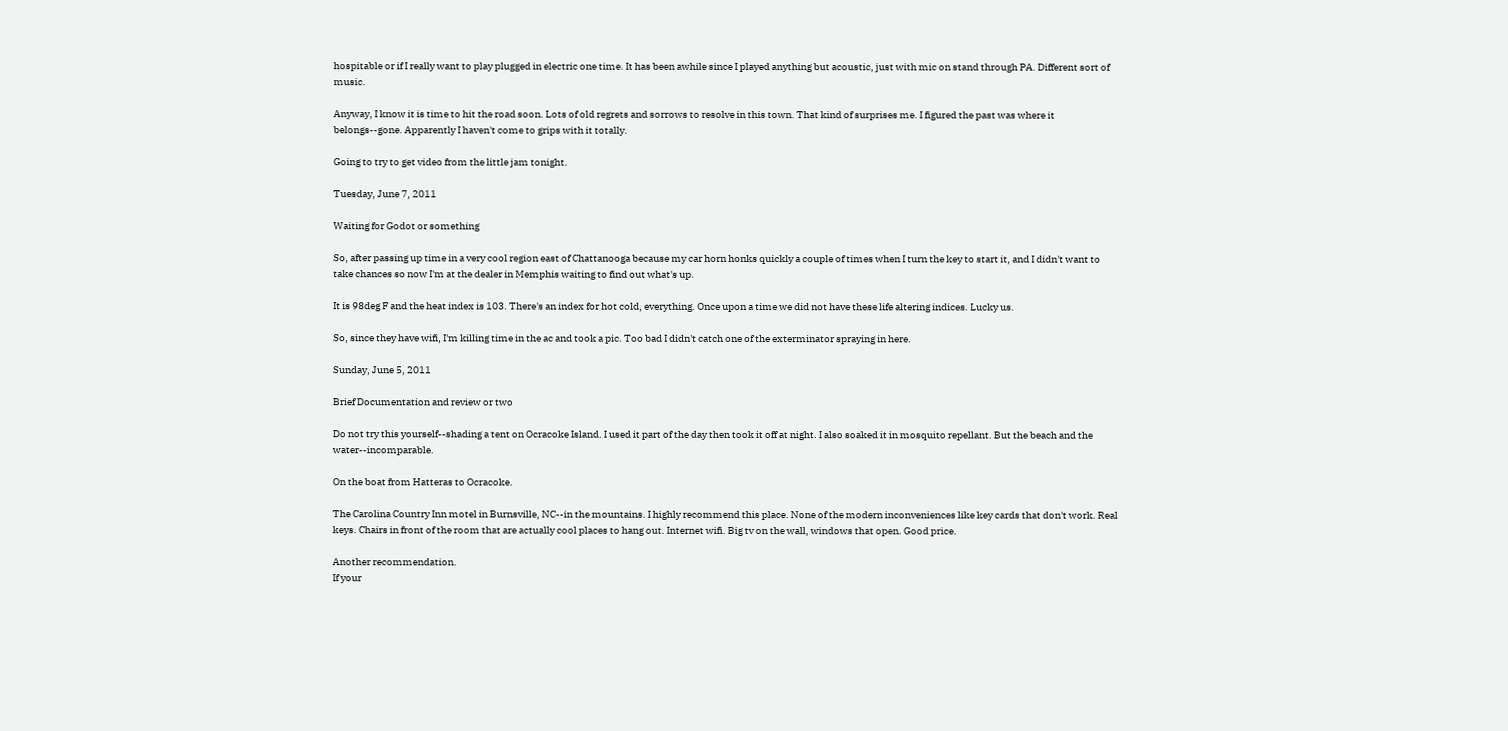hospitable or if I really want to play plugged in electric one time. It has been awhile since I played anything but acoustic, just with mic on stand through PA. Different sort of music.

Anyway, I know it is time to hit the road soon. Lots of old regrets and sorrows to resolve in this town. That kind of surprises me. I figured the past was where it belongs--gone. Apparently I haven't come to grips with it totally.

Going to try to get video from the little jam tonight.

Tuesday, June 7, 2011

Waiting for Godot or something

So, after passing up time in a very cool region east of Chattanooga because my car horn honks quickly a couple of times when I turn the key to start it, and I didn't want to take chances so now I'm at the dealer in Memphis waiting to find out what's up.

It is 98deg F and the heat index is 103. There's an index for hot cold, everything. Once upon a time we did not have these life altering indices. Lucky us.

So, since they have wifi, I'm killing time in the ac and took a pic. Too bad I didn't catch one of the exterminator spraying in here.

Sunday, June 5, 2011

Brief Documentation and review or two

Do not try this yourself--shading a tent on Ocracoke Island. I used it part of the day then took it off at night. I also soaked it in mosquito repellant. But the beach and the water--incomparable.

On the boat from Hatteras to Ocracoke.

The Carolina Country Inn motel in Burnsville, NC--in the mountains. I highly recommend this place. None of the modern inconveniences like key cards that don't work. Real keys. Chairs in front of the room that are actually cool places to hang out. Internet wifi. Big tv on the wall, windows that open. Good price.

Another recommendation.
If your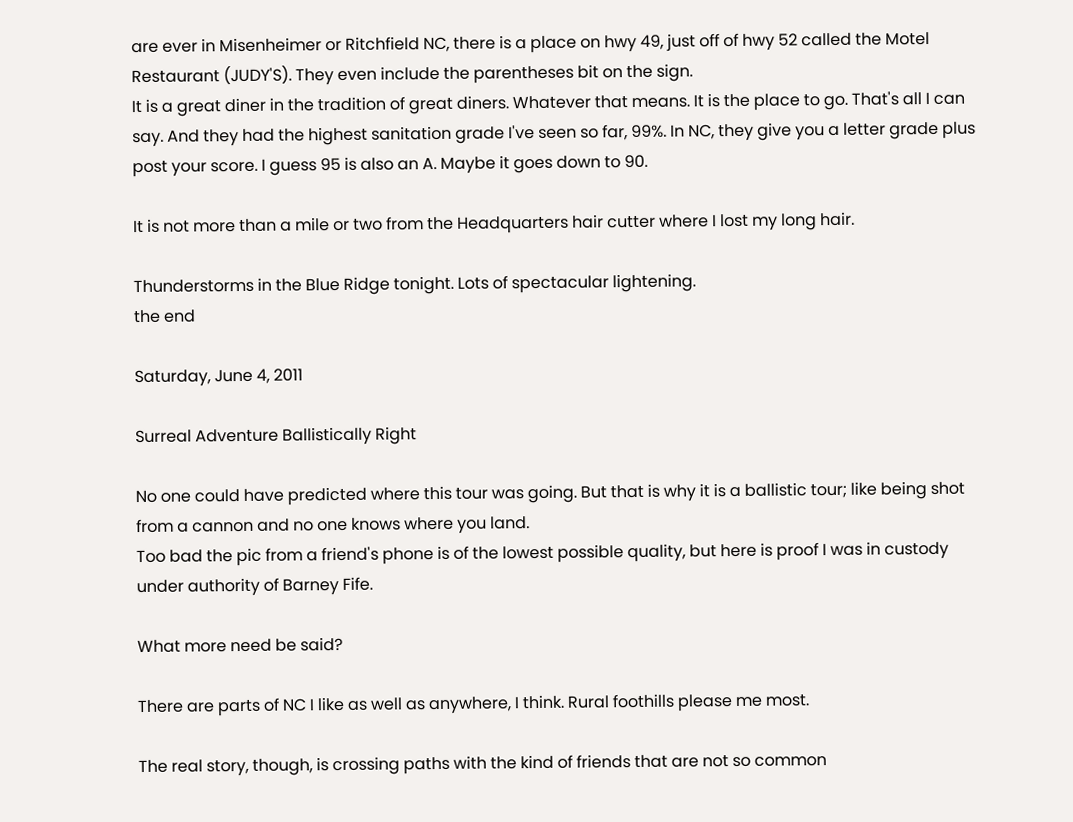are ever in Misenheimer or Ritchfield NC, there is a place on hwy 49, just off of hwy 52 called the Motel Restaurant (JUDY'S). They even include the parentheses bit on the sign.
It is a great diner in the tradition of great diners. Whatever that means. It is the place to go. That's all I can say. And they had the highest sanitation grade I've seen so far, 99%. In NC, they give you a letter grade plus post your score. I guess 95 is also an A. Maybe it goes down to 90.

It is not more than a mile or two from the Headquarters hair cutter where I lost my long hair.

Thunderstorms in the Blue Ridge tonight. Lots of spectacular lightening.
the end

Saturday, June 4, 2011

Surreal Adventure Ballistically Right

No one could have predicted where this tour was going. But that is why it is a ballistic tour; like being shot from a cannon and no one knows where you land.
Too bad the pic from a friend's phone is of the lowest possible quality, but here is proof I was in custody under authority of Barney Fife.

What more need be said?

There are parts of NC I like as well as anywhere, I think. Rural foothills please me most.

The real story, though, is crossing paths with the kind of friends that are not so common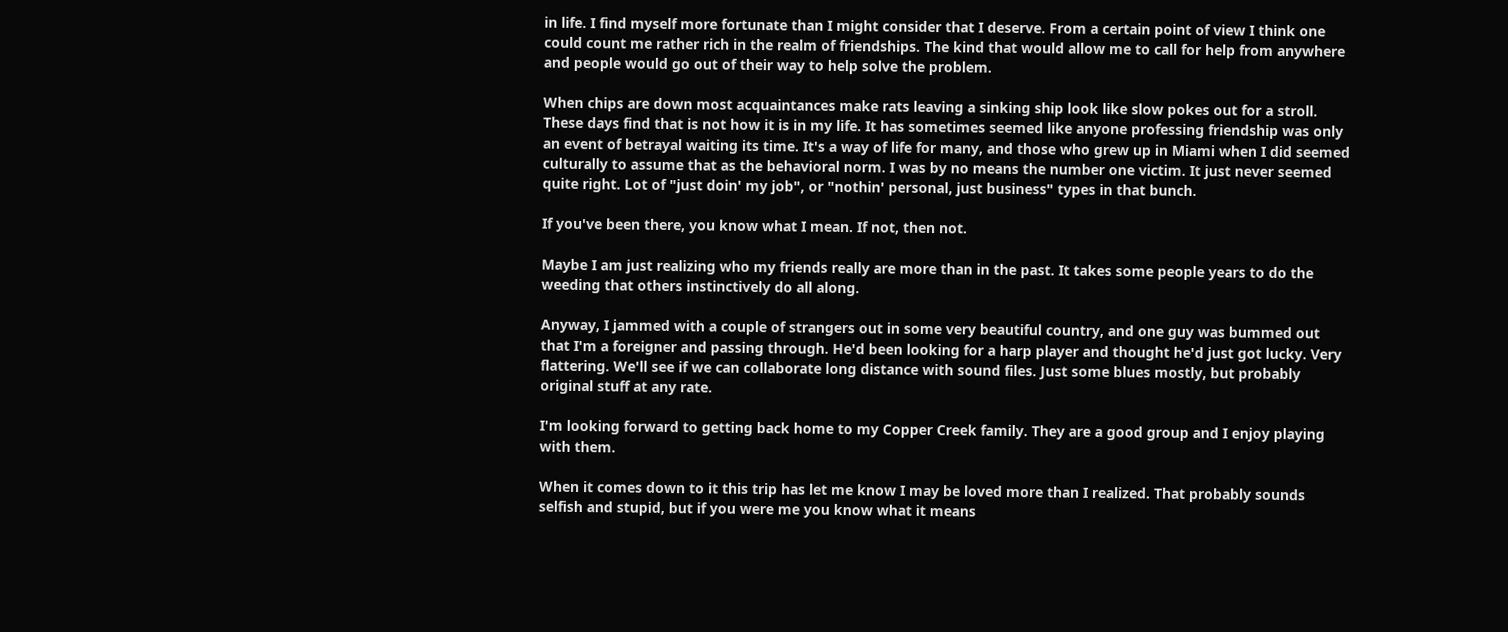in life. I find myself more fortunate than I might consider that I deserve. From a certain point of view I think one could count me rather rich in the realm of friendships. The kind that would allow me to call for help from anywhere and people would go out of their way to help solve the problem.

When chips are down most acquaintances make rats leaving a sinking ship look like slow pokes out for a stroll. These days find that is not how it is in my life. It has sometimes seemed like anyone professing friendship was only an event of betrayal waiting its time. It's a way of life for many, and those who grew up in Miami when I did seemed culturally to assume that as the behavioral norm. I was by no means the number one victim. It just never seemed quite right. Lot of "just doin' my job", or "nothin' personal, just business" types in that bunch.

If you've been there, you know what I mean. If not, then not.

Maybe I am just realizing who my friends really are more than in the past. It takes some people years to do the weeding that others instinctively do all along.

Anyway, I jammed with a couple of strangers out in some very beautiful country, and one guy was bummed out that I'm a foreigner and passing through. He'd been looking for a harp player and thought he'd just got lucky. Very flattering. We'll see if we can collaborate long distance with sound files. Just some blues mostly, but probably original stuff at any rate.

I'm looking forward to getting back home to my Copper Creek family. They are a good group and I enjoy playing with them.

When it comes down to it this trip has let me know I may be loved more than I realized. That probably sounds selfish and stupid, but if you were me you know what it means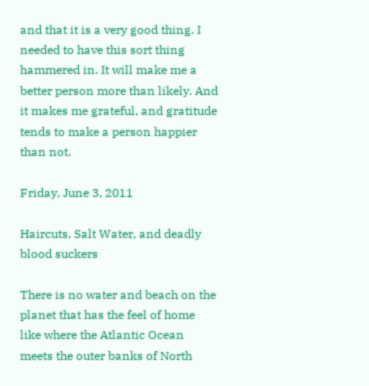and that it is a very good thing. I needed to have this sort thing hammered in. It will make me a better person more than likely. And it makes me grateful, and gratitude tends to make a person happier than not.

Friday, June 3, 2011

Haircuts, Salt Water, and deadly blood suckers

There is no water and beach on the planet that has the feel of home like where the Atlantic Ocean meets the outer banks of North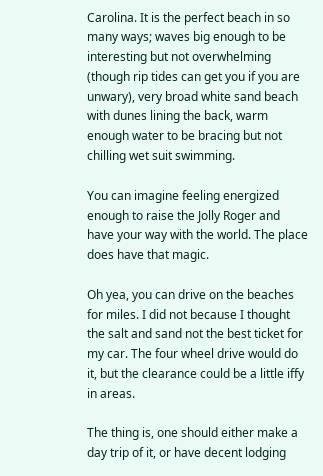Carolina. It is the perfect beach in so many ways; waves big enough to be interesting but not overwhelming (though rip tides can get you if you are unwary), very broad white sand beach with dunes lining the back, warm enough water to be bracing but not chilling wet suit swimming.

You can imagine feeling energized enough to raise the Jolly Roger and have your way with the world. The place does have that magic.

Oh yea, you can drive on the beaches for miles. I did not because I thought the salt and sand not the best ticket for my car. The four wheel drive would do it, but the clearance could be a little iffy in areas.

The thing is, one should either make a day trip of it, or have decent lodging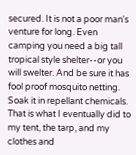secured. It is not a poor man's venture for long. Even camping you need a big tall tropical style shelter--or you will swelter. And be sure it has fool proof mosquito netting. Soak it in repellant chemicals. That is what I eventually did to my tent, the tarp, and my clothes and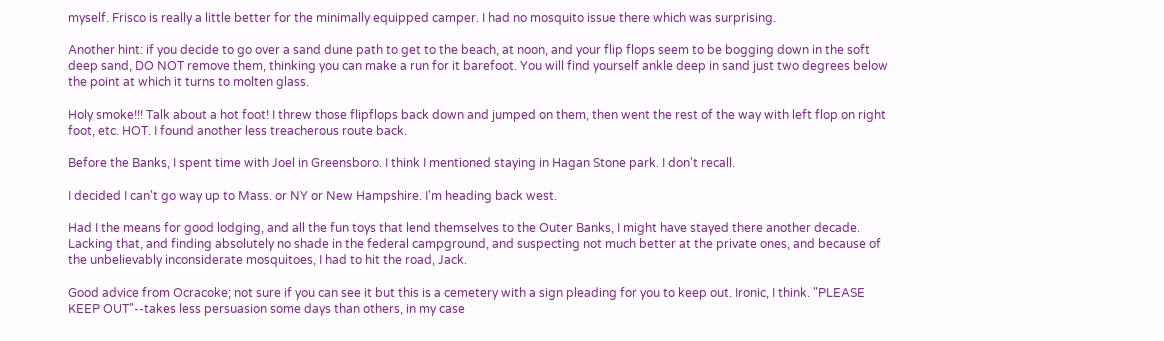myself. Frisco is really a little better for the minimally equipped camper. I had no mosquito issue there which was surprising.

Another hint: if you decide to go over a sand dune path to get to the beach, at noon, and your flip flops seem to be bogging down in the soft deep sand, DO NOT remove them, thinking you can make a run for it barefoot. You will find yourself ankle deep in sand just two degrees below the point at which it turns to molten glass.

Holy smoke!!! Talk about a hot foot! I threw those flipflops back down and jumped on them, then went the rest of the way with left flop on right foot, etc. HOT. I found another less treacherous route back.

Before the Banks, I spent time with Joel in Greensboro. I think I mentioned staying in Hagan Stone park. I don't recall.

I decided I can't go way up to Mass. or NY or New Hampshire. I'm heading back west.

Had I the means for good lodging, and all the fun toys that lend themselves to the Outer Banks, I might have stayed there another decade. Lacking that, and finding absolutely no shade in the federal campground, and suspecting not much better at the private ones, and because of the unbelievably inconsiderate mosquitoes, I had to hit the road, Jack.

Good advice from Ocracoke; not sure if you can see it but this is a cemetery with a sign pleading for you to keep out. Ironic, I think. "PLEASE KEEP OUT"--takes less persuasion some days than others, in my case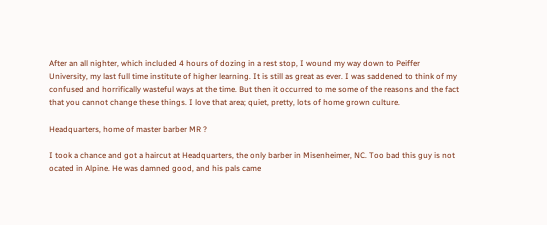After an all nighter, which included 4 hours of dozing in a rest stop, I wound my way down to Peiffer University, my last full time institute of higher learning. It is still as great as ever. I was saddened to think of my confused and horrifically wasteful ways at the time. But then it occurred to me some of the reasons and the fact that you cannot change these things. I love that area; quiet, pretty, lots of home grown culture.

Headquarters, home of master barber MR ?

I took a chance and got a haircut at Headquarters, the only barber in Misenheimer, NC. Too bad this guy is not ocated in Alpine. He was damned good, and his pals came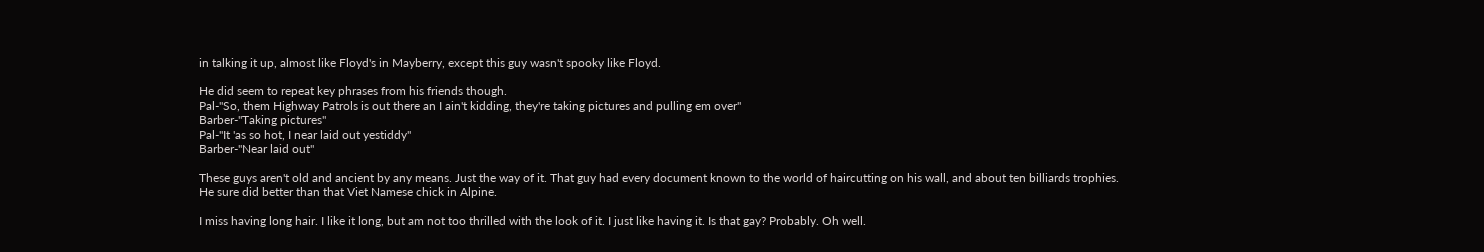in talking it up, almost like Floyd's in Mayberry, except this guy wasn't spooky like Floyd.

He did seem to repeat key phrases from his friends though.
Pal-"So, them Highway Patrols is out there an I ain't kidding, they're taking pictures and pulling em over"
Barber-"Taking pictures"
Pal-"It 'as so hot, I near laid out yestiddy"
Barber-"Near laid out"

These guys aren't old and ancient by any means. Just the way of it. That guy had every document known to the world of haircutting on his wall, and about ten billiards trophies. He sure did better than that Viet Namese chick in Alpine.

I miss having long hair. I like it long, but am not too thrilled with the look of it. I just like having it. Is that gay? Probably. Oh well.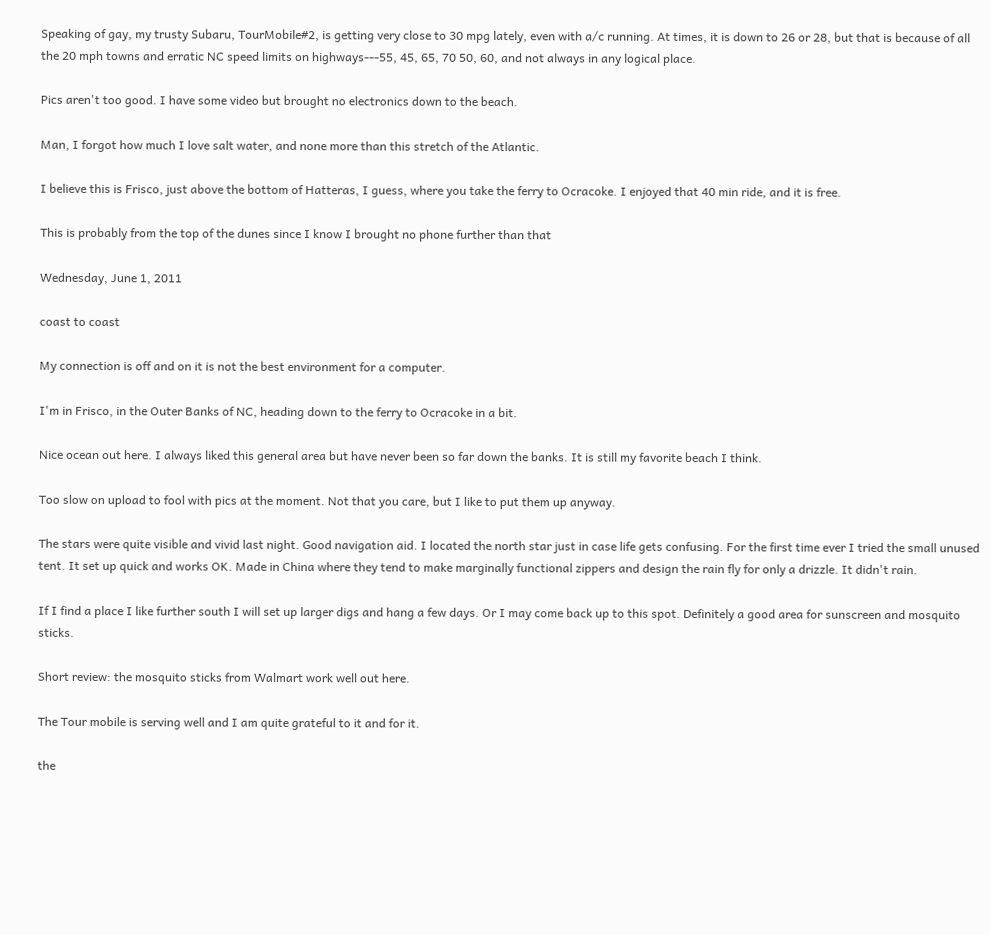Speaking of gay, my trusty Subaru, TourMobile#2, is getting very close to 30 mpg lately, even with a/c running. At times, it is down to 26 or 28, but that is because of all the 20 mph towns and erratic NC speed limits on highways---55, 45, 65, 70 50, 60, and not always in any logical place.

Pics aren't too good. I have some video but brought no electronics down to the beach.

Man, I forgot how much I love salt water, and none more than this stretch of the Atlantic.

I believe this is Frisco, just above the bottom of Hatteras, I guess, where you take the ferry to Ocracoke. I enjoyed that 40 min ride, and it is free.

This is probably from the top of the dunes since I know I brought no phone further than that

Wednesday, June 1, 2011

coast to coast

My connection is off and on it is not the best environment for a computer.

I'm in Frisco, in the Outer Banks of NC, heading down to the ferry to Ocracoke in a bit.

Nice ocean out here. I always liked this general area but have never been so far down the banks. It is still my favorite beach I think.

Too slow on upload to fool with pics at the moment. Not that you care, but I like to put them up anyway.

The stars were quite visible and vivid last night. Good navigation aid. I located the north star just in case life gets confusing. For the first time ever I tried the small unused tent. It set up quick and works OK. Made in China where they tend to make marginally functional zippers and design the rain fly for only a drizzle. It didn't rain.

If I find a place I like further south I will set up larger digs and hang a few days. Or I may come back up to this spot. Definitely a good area for sunscreen and mosquito sticks.

Short review: the mosquito sticks from Walmart work well out here.

The Tour mobile is serving well and I am quite grateful to it and for it.

the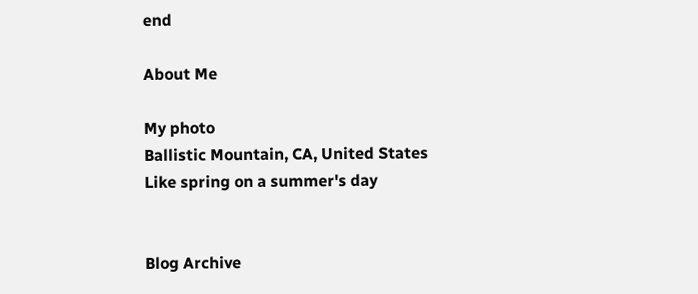end

About Me

My photo
Ballistic Mountain, CA, United States
Like spring on a summer's day


Blog Archive